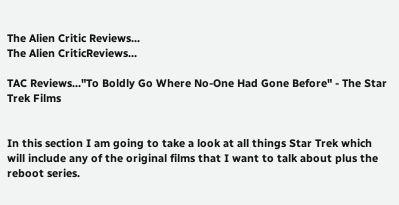The Alien Critic Reviews...
The Alien CriticReviews...

TAC Reviews..."To Boldly Go Where No-One Had Gone Before" - The Star Trek Films


In this section I am going to take a look at all things Star Trek which will include any of the original films that I want to talk about plus the reboot series.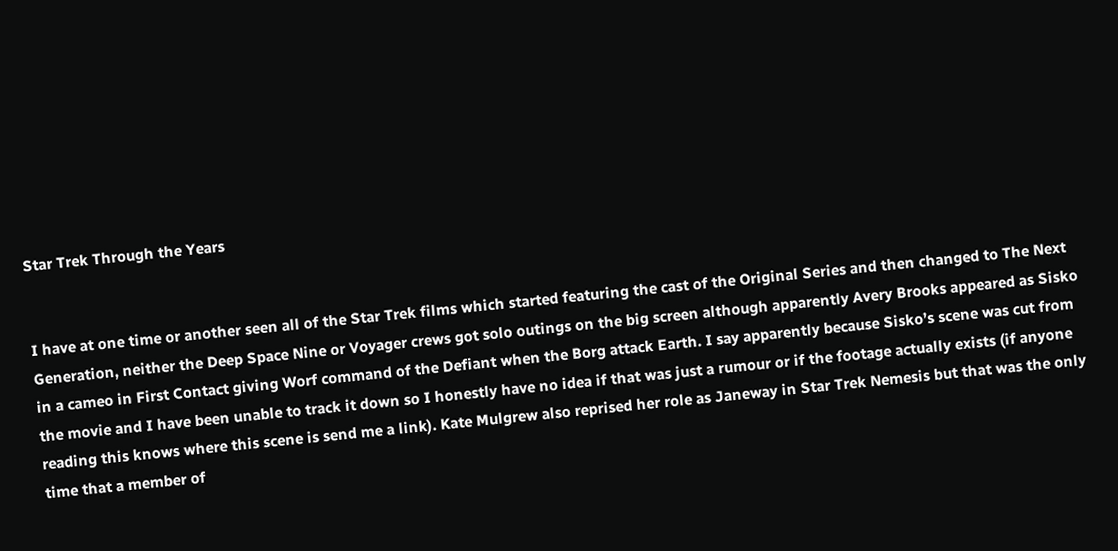Star Trek Through the Years


I have at one time or another seen all of the Star Trek films which started featuring the cast of the Original Series and then changed to The Next Generation, neither the Deep Space Nine or Voyager crews got solo outings on the big screen although apparently Avery Brooks appeared as Sisko in a cameo in First Contact giving Worf command of the Defiant when the Borg attack Earth. I say apparently because Sisko’s scene was cut from the movie and I have been unable to track it down so I honestly have no idea if that was just a rumour or if the footage actually exists (if anyone reading this knows where this scene is send me a link). Kate Mulgrew also reprised her role as Janeway in Star Trek Nemesis but that was the only time that a member of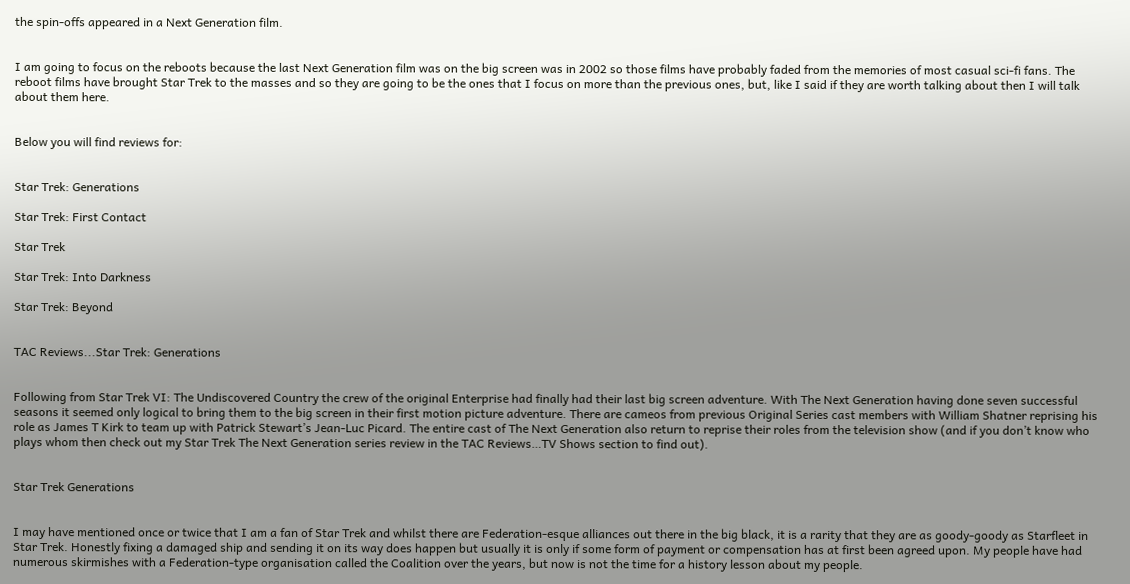the spin-offs appeared in a Next Generation film.


I am going to focus on the reboots because the last Next Generation film was on the big screen was in 2002 so those films have probably faded from the memories of most casual sci-fi fans. The reboot films have brought Star Trek to the masses and so they are going to be the ones that I focus on more than the previous ones, but, like I said if they are worth talking about then I will talk about them here.


Below you will find reviews for:


Star Trek: Generations

Star Trek: First Contact

Star Trek

Star Trek: Into Darkness

Star Trek: Beyond


TAC Reviews...Star Trek: Generations


Following from Star Trek VI: The Undiscovered Country the crew of the original Enterprise had finally had their last big screen adventure. With The Next Generation having done seven successful seasons it seemed only logical to bring them to the big screen in their first motion picture adventure. There are cameos from previous Original Series cast members with William Shatner reprising his role as James T Kirk to team up with Patrick Stewart’s Jean-Luc Picard. The entire cast of The Next Generation also return to reprise their roles from the television show (and if you don’t know who plays whom then check out my Star Trek The Next Generation series review in the TAC Reviews…TV Shows section to find out).


Star Trek Generations


I may have mentioned once or twice that I am a fan of Star Trek and whilst there are Federation-esque alliances out there in the big black, it is a rarity that they are as goody-goody as Starfleet in Star Trek. Honestly fixing a damaged ship and sending it on its way does happen but usually it is only if some form of payment or compensation has at first been agreed upon. My people have had numerous skirmishes with a Federation-type organisation called the Coalition over the years, but now is not the time for a history lesson about my people.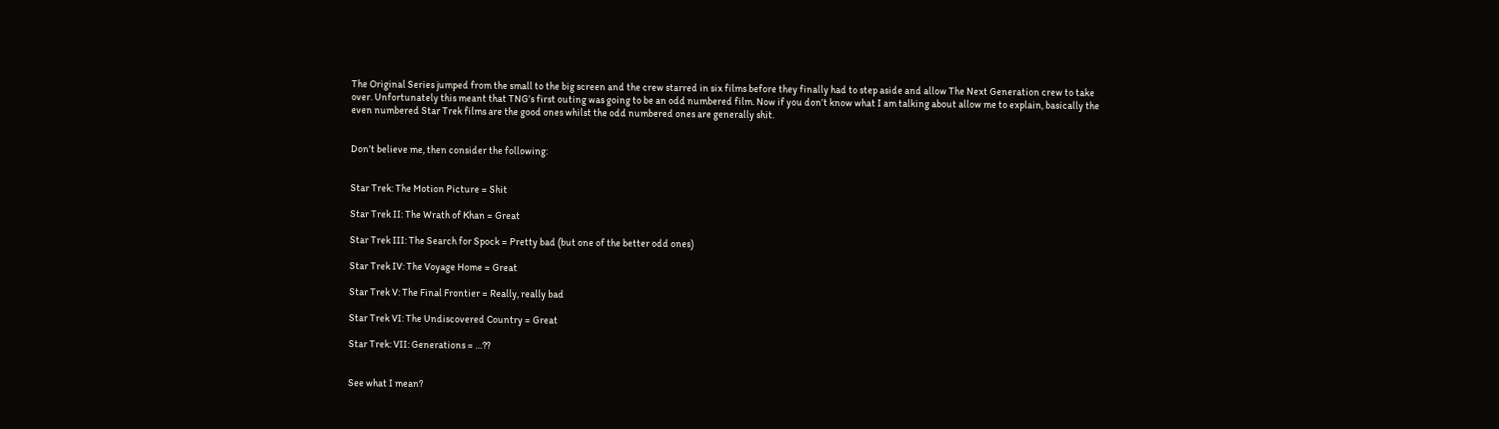The Original Series jumped from the small to the big screen and the crew starred in six films before they finally had to step aside and allow The Next Generation crew to take over. Unfortunately this meant that TNG’s first outing was going to be an odd numbered film. Now if you don’t know what I am talking about allow me to explain, basically the even numbered Star Trek films are the good ones whilst the odd numbered ones are generally shit.


Don’t believe me, then consider the following:


Star Trek: The Motion Picture = Shit

Star Trek II: The Wrath of Khan = Great

Star Trek III: The Search for Spock = Pretty bad (but one of the better odd ones)

Star Trek IV: The Voyage Home = Great

Star Trek V: The Final Frontier = Really, really bad

Star Trek VI: The Undiscovered Country = Great

Star Trek: VII: Generations = …??


See what I mean?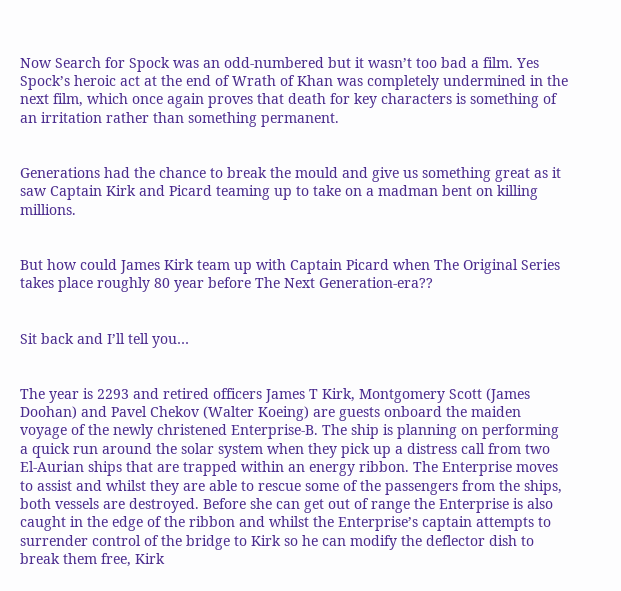Now Search for Spock was an odd-numbered but it wasn’t too bad a film. Yes Spock’s heroic act at the end of Wrath of Khan was completely undermined in the next film, which once again proves that death for key characters is something of an irritation rather than something permanent.


Generations had the chance to break the mould and give us something great as it saw Captain Kirk and Picard teaming up to take on a madman bent on killing millions.


But how could James Kirk team up with Captain Picard when The Original Series takes place roughly 80 year before The Next Generation-era??


Sit back and I’ll tell you…


The year is 2293 and retired officers James T Kirk, Montgomery Scott (James Doohan) and Pavel Chekov (Walter Koeing) are guests onboard the maiden voyage of the newly christened Enterprise-B. The ship is planning on performing a quick run around the solar system when they pick up a distress call from two El-Aurian ships that are trapped within an energy ribbon. The Enterprise moves to assist and whilst they are able to rescue some of the passengers from the ships, both vessels are destroyed. Before she can get out of range the Enterprise is also caught in the edge of the ribbon and whilst the Enterprise’s captain attempts to surrender control of the bridge to Kirk so he can modify the deflector dish to break them free, Kirk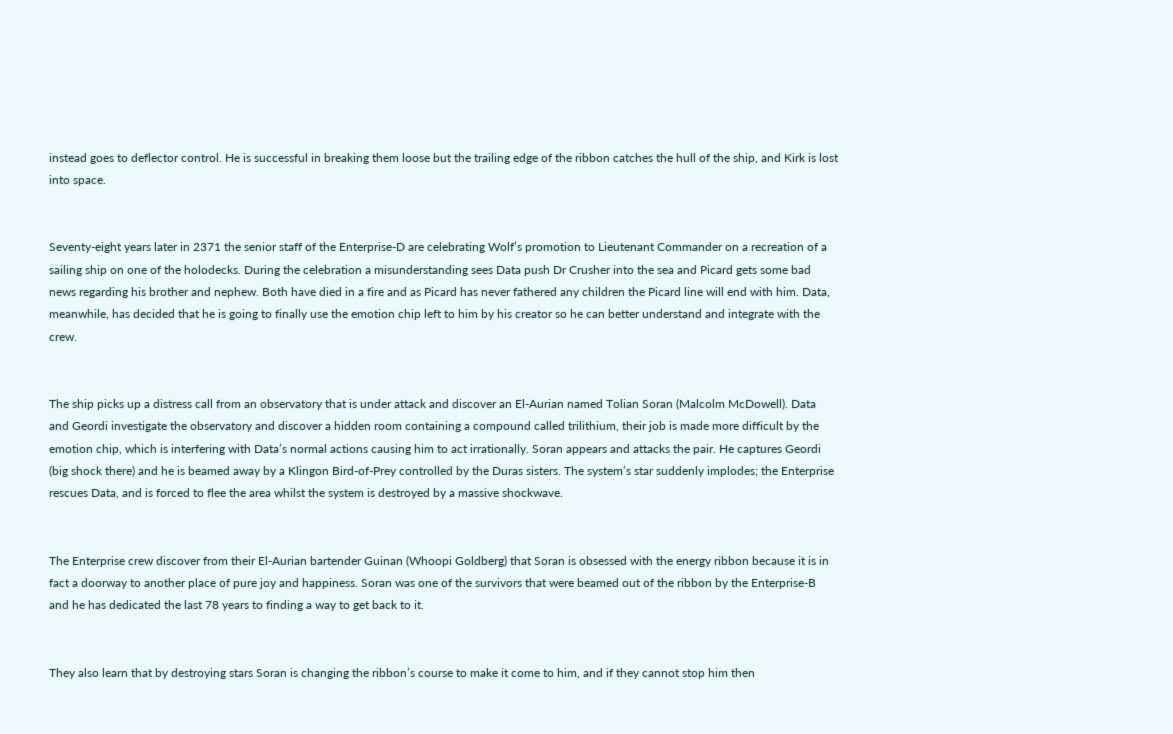instead goes to deflector control. He is successful in breaking them loose but the trailing edge of the ribbon catches the hull of the ship, and Kirk is lost into space.


Seventy-eight years later in 2371 the senior staff of the Enterprise-D are celebrating Wolf’s promotion to Lieutenant Commander on a recreation of a sailing ship on one of the holodecks. During the celebration a misunderstanding sees Data push Dr Crusher into the sea and Picard gets some bad news regarding his brother and nephew. Both have died in a fire and as Picard has never fathered any children the Picard line will end with him. Data, meanwhile, has decided that he is going to finally use the emotion chip left to him by his creator so he can better understand and integrate with the crew.


The ship picks up a distress call from an observatory that is under attack and discover an El-Aurian named Tolian Soran (Malcolm McDowell). Data and Geordi investigate the observatory and discover a hidden room containing a compound called trilithium, their job is made more difficult by the emotion chip, which is interfering with Data’s normal actions causing him to act irrationally. Soran appears and attacks the pair. He captures Geordi (big shock there) and he is beamed away by a Klingon Bird-of-Prey controlled by the Duras sisters. The system’s star suddenly implodes; the Enterprise rescues Data, and is forced to flee the area whilst the system is destroyed by a massive shockwave.


The Enterprise crew discover from their El-Aurian bartender Guinan (Whoopi Goldberg) that Soran is obsessed with the energy ribbon because it is in fact a doorway to another place of pure joy and happiness. Soran was one of the survivors that were beamed out of the ribbon by the Enterprise-B and he has dedicated the last 78 years to finding a way to get back to it.


They also learn that by destroying stars Soran is changing the ribbon’s course to make it come to him, and if they cannot stop him then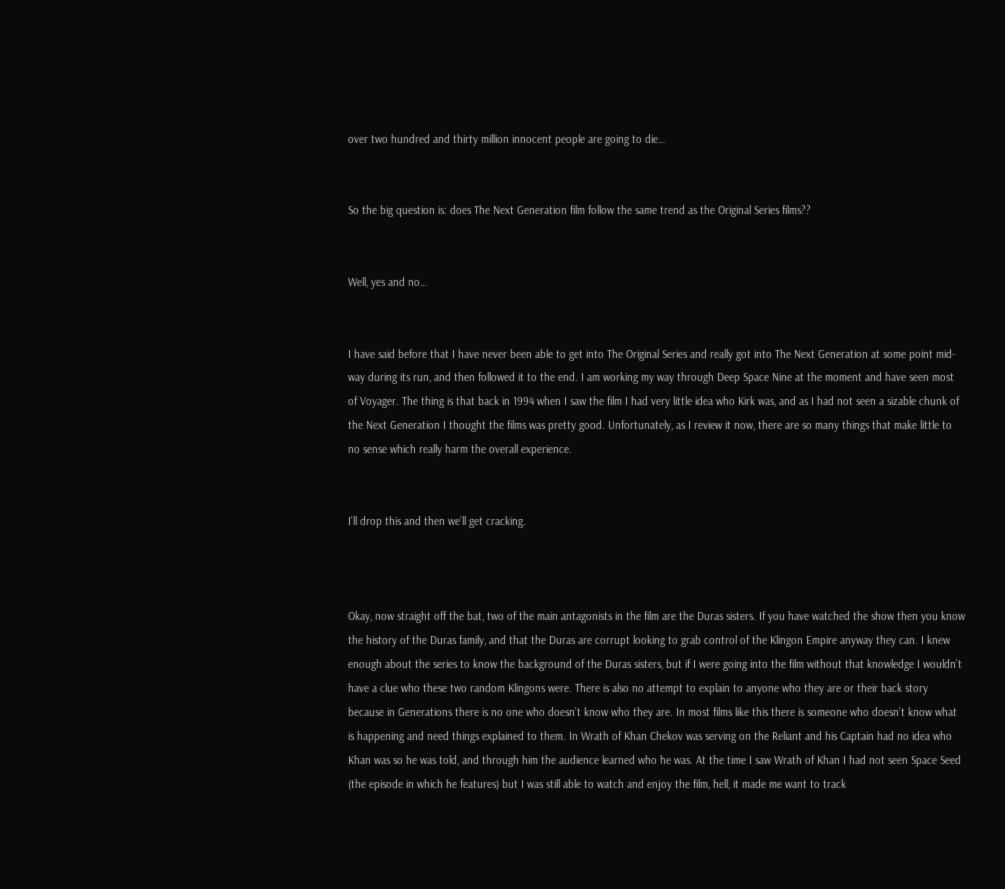over two hundred and thirty million innocent people are going to die…


So the big question is: does The Next Generation film follow the same trend as the Original Series films??


Well, yes and no…


I have said before that I have never been able to get into The Original Series and really got into The Next Generation at some point mid-way during its run, and then followed it to the end. I am working my way through Deep Space Nine at the moment and have seen most of Voyager. The thing is that back in 1994 when I saw the film I had very little idea who Kirk was, and as I had not seen a sizable chunk of the Next Generation I thought the films was pretty good. Unfortunately, as I review it now, there are so many things that make little to no sense which really harm the overall experience.


I’ll drop this and then we’ll get cracking.



Okay, now straight off the bat, two of the main antagonists in the film are the Duras sisters. If you have watched the show then you know the history of the Duras family, and that the Duras are corrupt looking to grab control of the Klingon Empire anyway they can. I knew enough about the series to know the background of the Duras sisters, but if I were going into the film without that knowledge I wouldn’t have a clue who these two random Klingons were. There is also no attempt to explain to anyone who they are or their back story because in Generations there is no one who doesn’t know who they are. In most films like this there is someone who doesn’t know what is happening and need things explained to them. In Wrath of Khan Chekov was serving on the Reliant and his Captain had no idea who Khan was so he was told, and through him the audience learned who he was. At the time I saw Wrath of Khan I had not seen Space Seed (the episode in which he features) but I was still able to watch and enjoy the film, hell, it made me want to track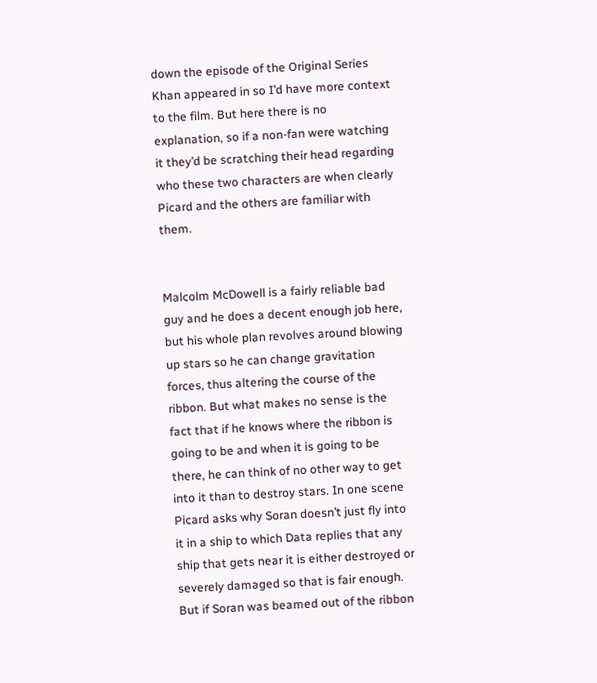down the episode of the Original Series Khan appeared in so I’d have more context to the film. But here there is no explanation, so if a non-fan were watching it they’d be scratching their head regarding who these two characters are when clearly Picard and the others are familiar with them.


Malcolm McDowell is a fairly reliable bad guy and he does a decent enough job here, but his whole plan revolves around blowing up stars so he can change gravitation forces, thus altering the course of the ribbon. But what makes no sense is the fact that if he knows where the ribbon is going to be and when it is going to be there, he can think of no other way to get into it than to destroy stars. In one scene Picard asks why Soran doesn’t just fly into it in a ship to which Data replies that any ship that gets near it is either destroyed or severely damaged so that is fair enough. But if Soran was beamed out of the ribbon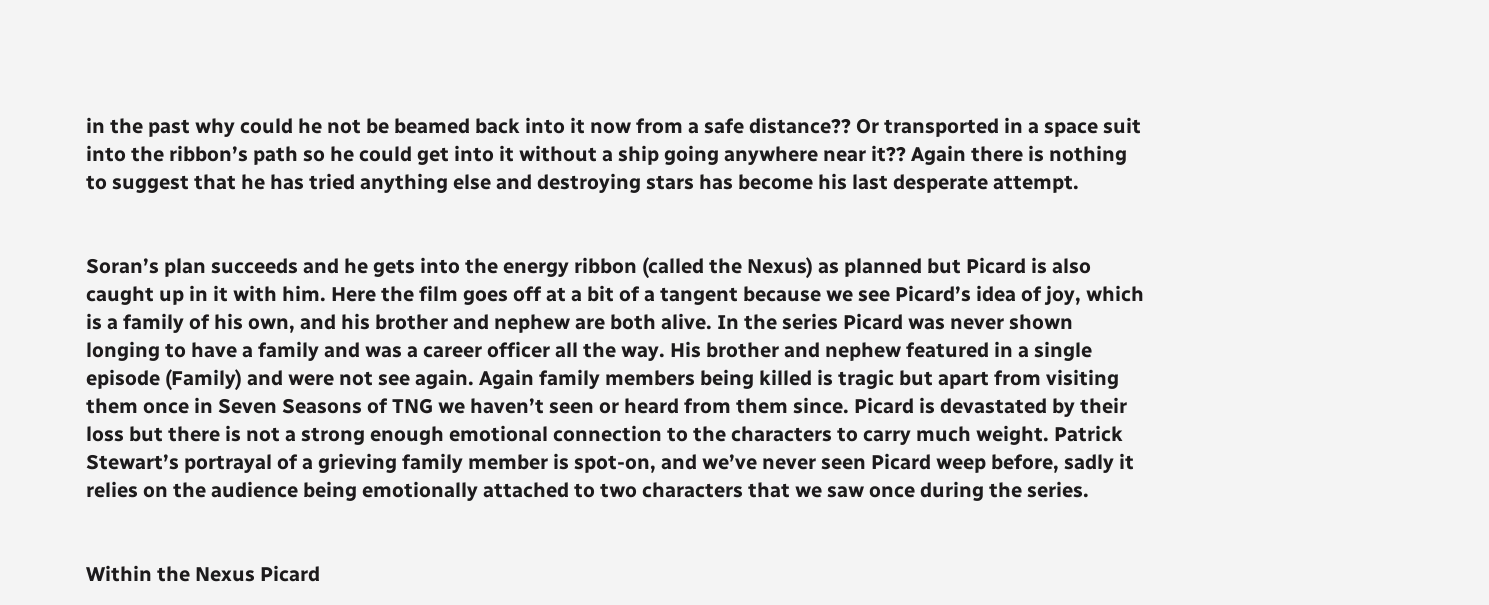in the past why could he not be beamed back into it now from a safe distance?? Or transported in a space suit into the ribbon’s path so he could get into it without a ship going anywhere near it?? Again there is nothing to suggest that he has tried anything else and destroying stars has become his last desperate attempt.


Soran’s plan succeeds and he gets into the energy ribbon (called the Nexus) as planned but Picard is also caught up in it with him. Here the film goes off at a bit of a tangent because we see Picard’s idea of joy, which is a family of his own, and his brother and nephew are both alive. In the series Picard was never shown longing to have a family and was a career officer all the way. His brother and nephew featured in a single episode (Family) and were not see again. Again family members being killed is tragic but apart from visiting them once in Seven Seasons of TNG we haven’t seen or heard from them since. Picard is devastated by their loss but there is not a strong enough emotional connection to the characters to carry much weight. Patrick Stewart’s portrayal of a grieving family member is spot-on, and we’ve never seen Picard weep before, sadly it relies on the audience being emotionally attached to two characters that we saw once during the series.


Within the Nexus Picard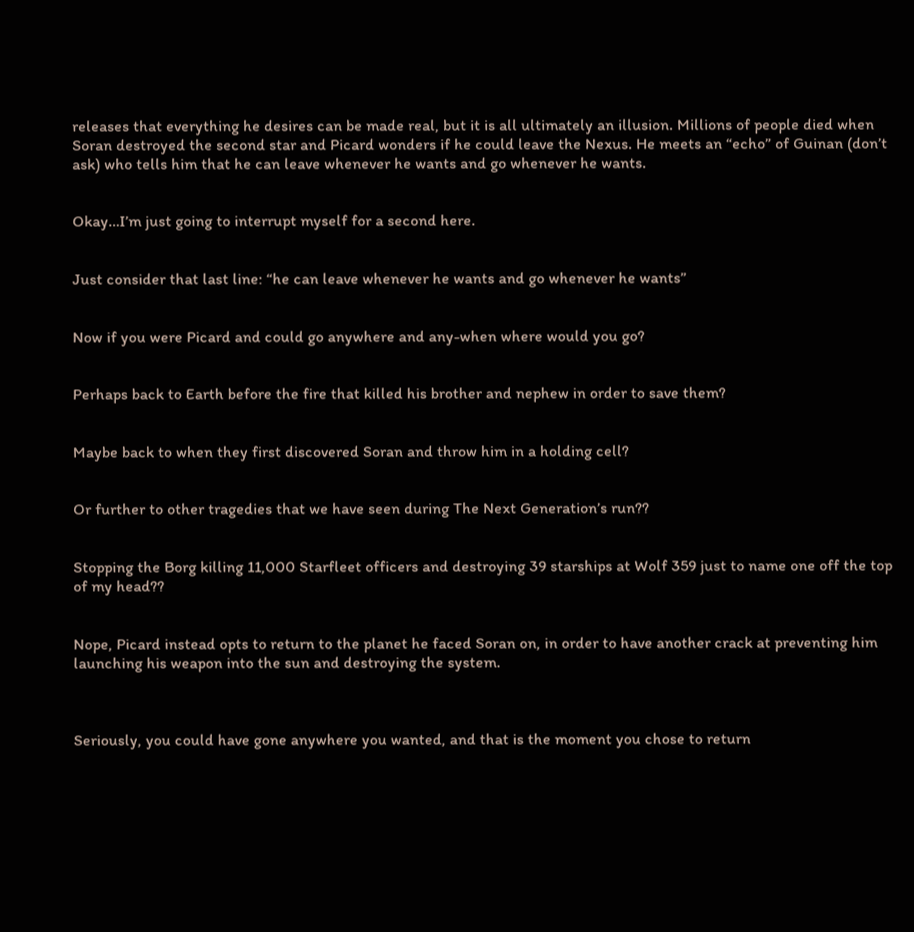releases that everything he desires can be made real, but it is all ultimately an illusion. Millions of people died when Soran destroyed the second star and Picard wonders if he could leave the Nexus. He meets an “echo” of Guinan (don’t ask) who tells him that he can leave whenever he wants and go whenever he wants.


Okay…I’m just going to interrupt myself for a second here.


Just consider that last line: “he can leave whenever he wants and go whenever he wants”


Now if you were Picard and could go anywhere and any-when where would you go?


Perhaps back to Earth before the fire that killed his brother and nephew in order to save them?


Maybe back to when they first discovered Soran and throw him in a holding cell?


Or further to other tragedies that we have seen during The Next Generation’s run??


Stopping the Borg killing 11,000 Starfleet officers and destroying 39 starships at Wolf 359 just to name one off the top of my head??


Nope, Picard instead opts to return to the planet he faced Soran on, in order to have another crack at preventing him launching his weapon into the sun and destroying the system.



Seriously, you could have gone anywhere you wanted, and that is the moment you chose to return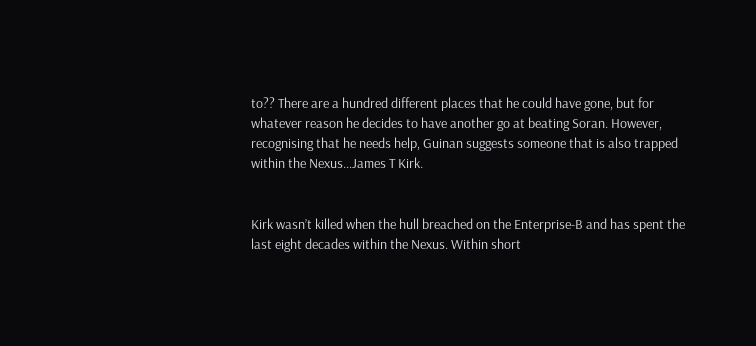to?? There are a hundred different places that he could have gone, but for whatever reason he decides to have another go at beating Soran. However, recognising that he needs help, Guinan suggests someone that is also trapped within the Nexus…James T Kirk.


Kirk wasn’t killed when the hull breached on the Enterprise-B and has spent the last eight decades within the Nexus. Within short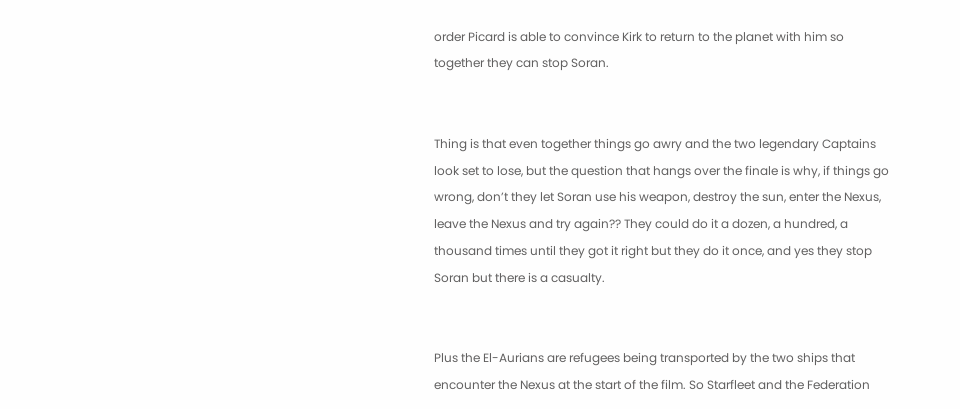order Picard is able to convince Kirk to return to the planet with him so together they can stop Soran.


Thing is that even together things go awry and the two legendary Captains look set to lose, but the question that hangs over the finale is why, if things go wrong, don’t they let Soran use his weapon, destroy the sun, enter the Nexus, leave the Nexus and try again?? They could do it a dozen, a hundred, a thousand times until they got it right but they do it once, and yes they stop Soran but there is a casualty.


Plus the El-Aurians are refugees being transported by the two ships that encounter the Nexus at the start of the film. So Starfleet and the Federation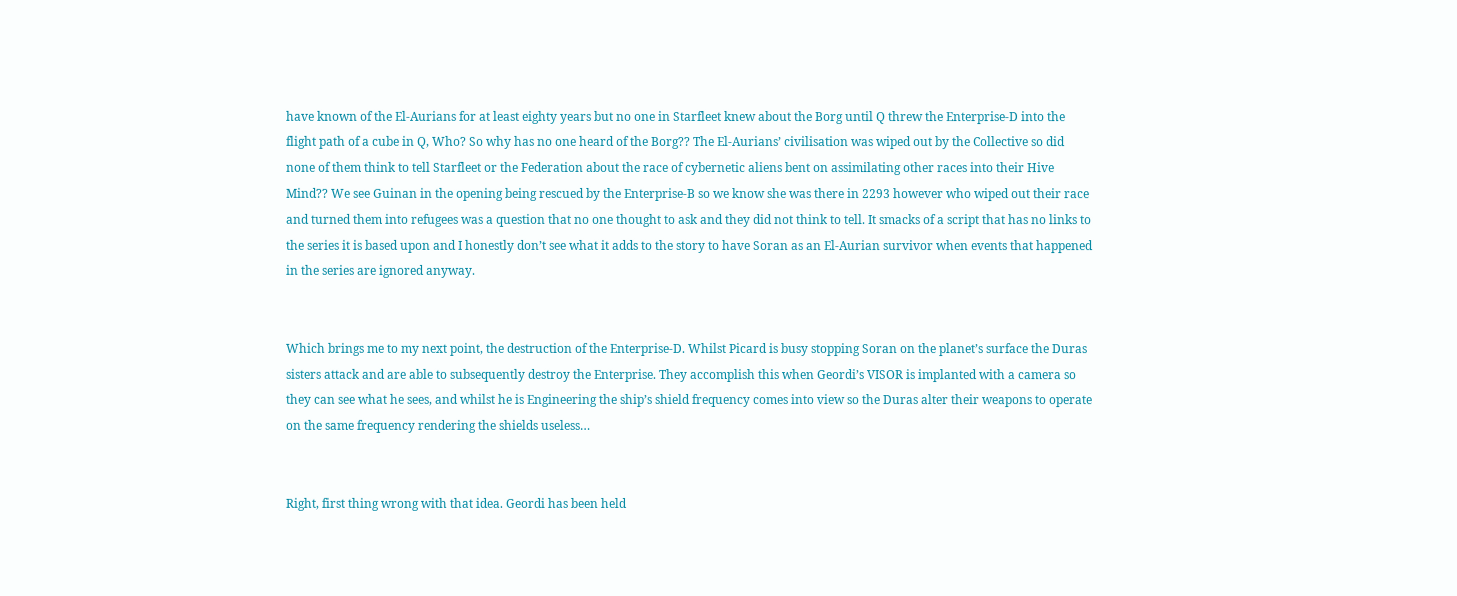have known of the El-Aurians for at least eighty years but no one in Starfleet knew about the Borg until Q threw the Enterprise-D into the flight path of a cube in Q, Who? So why has no one heard of the Borg?? The El-Aurians’ civilisation was wiped out by the Collective so did none of them think to tell Starfleet or the Federation about the race of cybernetic aliens bent on assimilating other races into their Hive Mind?? We see Guinan in the opening being rescued by the Enterprise-B so we know she was there in 2293 however who wiped out their race and turned them into refugees was a question that no one thought to ask and they did not think to tell. It smacks of a script that has no links to the series it is based upon and I honestly don’t see what it adds to the story to have Soran as an El-Aurian survivor when events that happened in the series are ignored anyway.


Which brings me to my next point, the destruction of the Enterprise-D. Whilst Picard is busy stopping Soran on the planet’s surface the Duras sisters attack and are able to subsequently destroy the Enterprise. They accomplish this when Geordi’s VISOR is implanted with a camera so they can see what he sees, and whilst he is Engineering the ship’s shield frequency comes into view so the Duras alter their weapons to operate on the same frequency rendering the shields useless…


Right, first thing wrong with that idea. Geordi has been held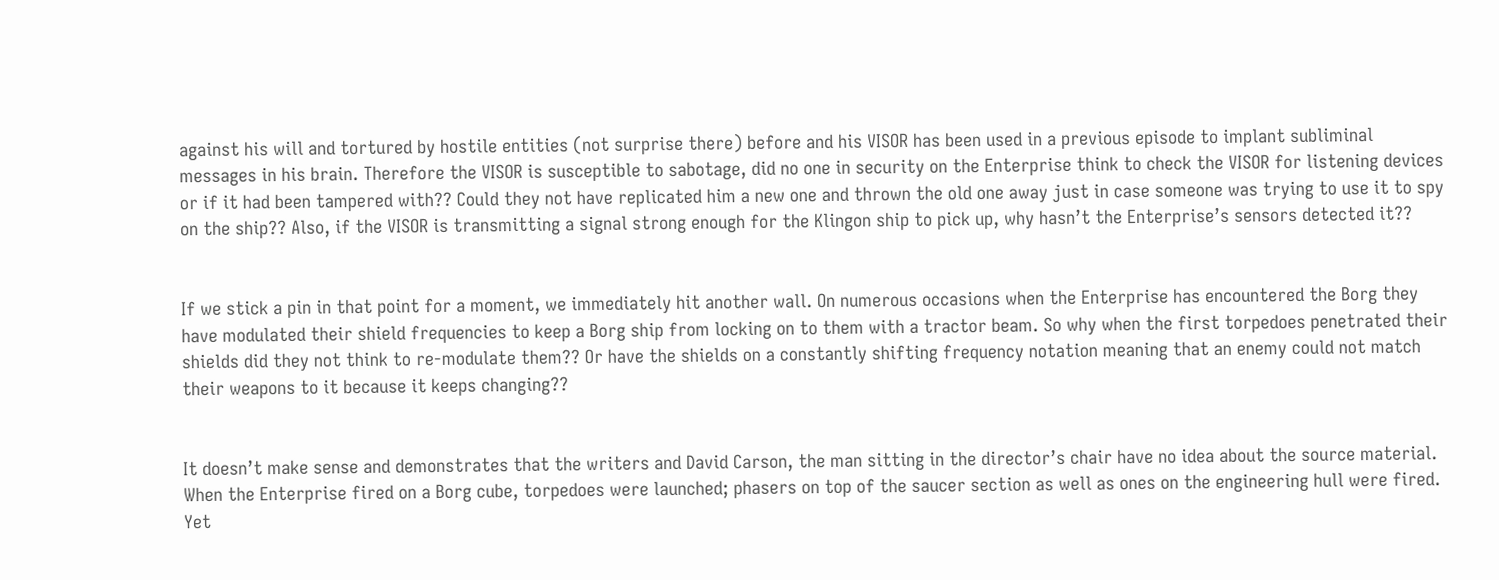against his will and tortured by hostile entities (not surprise there) before and his VISOR has been used in a previous episode to implant subliminal messages in his brain. Therefore the VISOR is susceptible to sabotage, did no one in security on the Enterprise think to check the VISOR for listening devices or if it had been tampered with?? Could they not have replicated him a new one and thrown the old one away just in case someone was trying to use it to spy on the ship?? Also, if the VISOR is transmitting a signal strong enough for the Klingon ship to pick up, why hasn’t the Enterprise’s sensors detected it??


If we stick a pin in that point for a moment, we immediately hit another wall. On numerous occasions when the Enterprise has encountered the Borg they have modulated their shield frequencies to keep a Borg ship from locking on to them with a tractor beam. So why when the first torpedoes penetrated their shields did they not think to re-modulate them?? Or have the shields on a constantly shifting frequency notation meaning that an enemy could not match their weapons to it because it keeps changing??


It doesn’t make sense and demonstrates that the writers and David Carson, the man sitting in the director’s chair have no idea about the source material. When the Enterprise fired on a Borg cube, torpedoes were launched; phasers on top of the saucer section as well as ones on the engineering hull were fired. Yet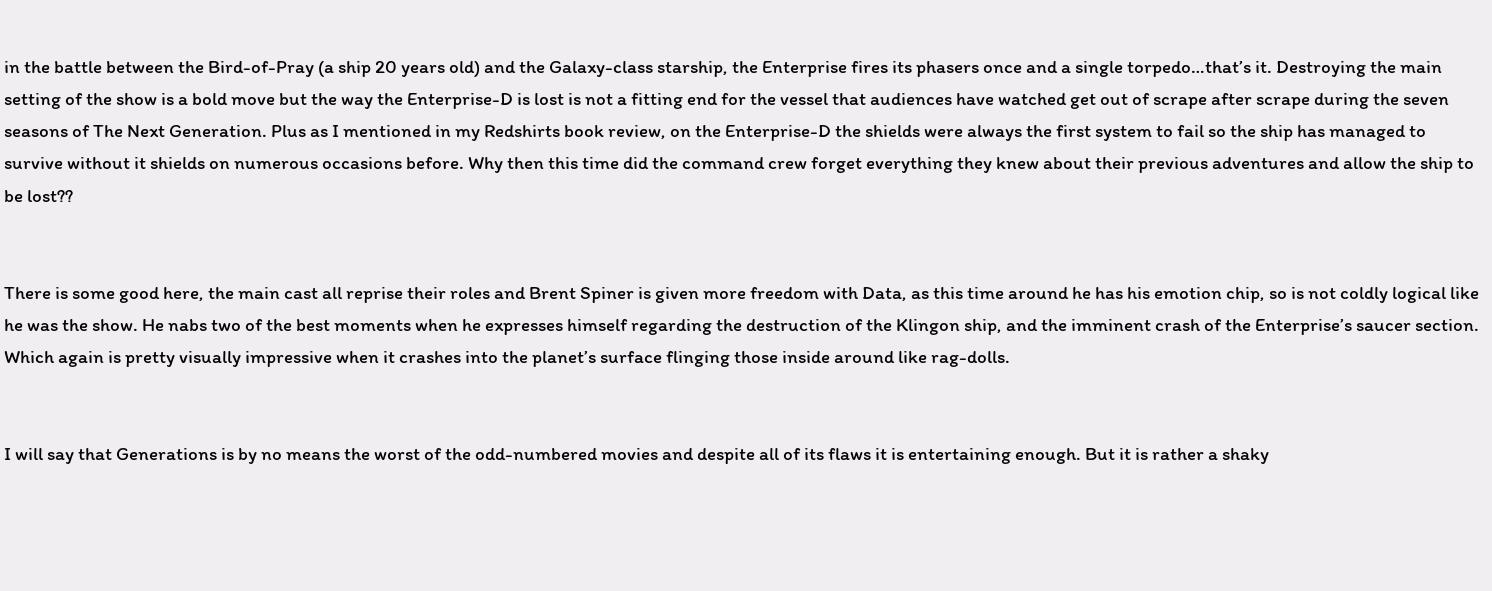in the battle between the Bird-of-Pray (a ship 20 years old) and the Galaxy-class starship, the Enterprise fires its phasers once and a single torpedo…that’s it. Destroying the main setting of the show is a bold move but the way the Enterprise-D is lost is not a fitting end for the vessel that audiences have watched get out of scrape after scrape during the seven seasons of The Next Generation. Plus as I mentioned in my Redshirts book review, on the Enterprise-D the shields were always the first system to fail so the ship has managed to survive without it shields on numerous occasions before. Why then this time did the command crew forget everything they knew about their previous adventures and allow the ship to be lost??


There is some good here, the main cast all reprise their roles and Brent Spiner is given more freedom with Data, as this time around he has his emotion chip, so is not coldly logical like he was the show. He nabs two of the best moments when he expresses himself regarding the destruction of the Klingon ship, and the imminent crash of the Enterprise’s saucer section. Which again is pretty visually impressive when it crashes into the planet’s surface flinging those inside around like rag-dolls.


I will say that Generations is by no means the worst of the odd-numbered movies and despite all of its flaws it is entertaining enough. But it is rather a shaky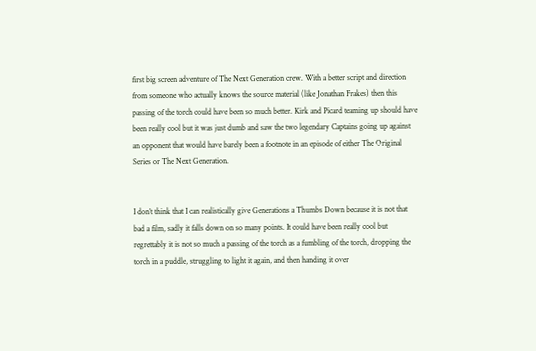first big screen adventure of The Next Generation crew. With a better script and direction from someone who actually knows the source material (like Jonathan Frakes) then this passing of the torch could have been so much better. Kirk and Picard teaming up should have been really cool but it was just dumb and saw the two legendary Captains going up against an opponent that would have barely been a footnote in an episode of either The Original Series or The Next Generation.


I don’t think that I can realistically give Generations a Thumbs Down because it is not that bad a film, sadly it falls down on so many points. It could have been really cool but regrettably it is not so much a passing of the torch as a fumbling of the torch, dropping the torch in a puddle, struggling to light it again, and then handing it over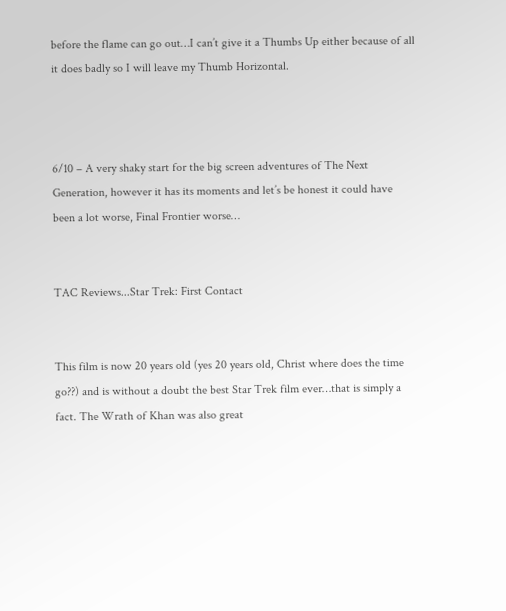before the flame can go out…I can’t give it a Thumbs Up either because of all it does badly so I will leave my Thumb Horizontal.



6/10 – A very shaky start for the big screen adventures of The Next Generation, however it has its moments and let’s be honest it could have been a lot worse, Final Frontier worse…


TAC Reviews...Star Trek: First Contact


This film is now 20 years old (yes 20 years old, Christ where does the time go??) and is without a doubt the best Star Trek film ever…that is simply a fact. The Wrath of Khan was also great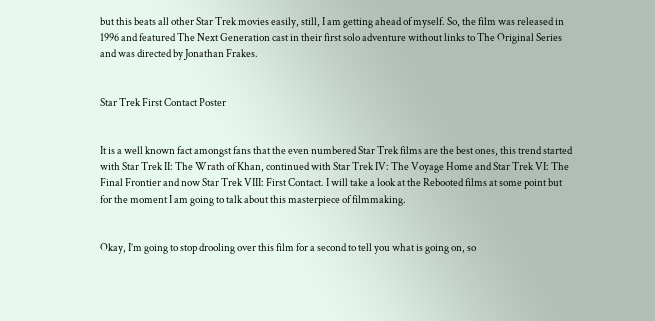but this beats all other Star Trek movies easily, still, I am getting ahead of myself. So, the film was released in 1996 and featured The Next Generation cast in their first solo adventure without links to The Original Series and was directed by Jonathan Frakes.


Star Trek First Contact Poster


It is a well known fact amongst fans that the even numbered Star Trek films are the best ones, this trend started with Star Trek II: The Wrath of Khan, continued with Star Trek IV: The Voyage Home and Star Trek VI: The Final Frontier and now Star Trek VIII: First Contact. I will take a look at the Rebooted films at some point but for the moment I am going to talk about this masterpiece of filmmaking.


Okay, I’m going to stop drooling over this film for a second to tell you what is going on, so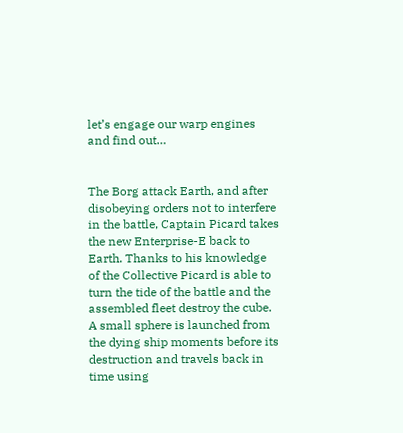let’s engage our warp engines and find out…


The Borg attack Earth, and after disobeying orders not to interfere in the battle, Captain Picard takes the new Enterprise-E back to Earth. Thanks to his knowledge of the Collective Picard is able to turn the tide of the battle and the assembled fleet destroy the cube. A small sphere is launched from the dying ship moments before its destruction and travels back in time using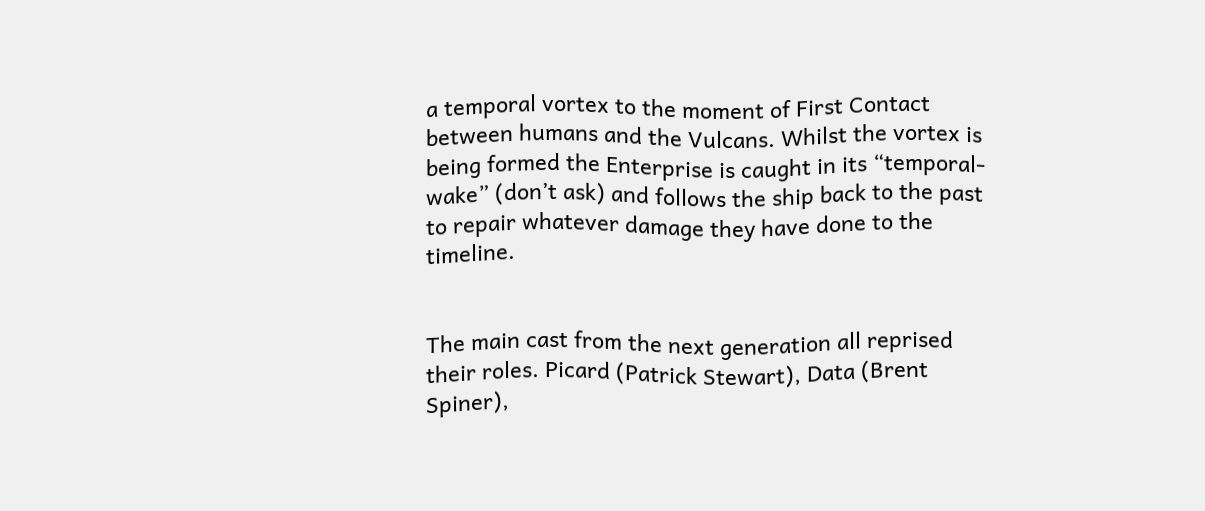a temporal vortex to the moment of First Contact between humans and the Vulcans. Whilst the vortex is being formed the Enterprise is caught in its “temporal-wake” (don’t ask) and follows the ship back to the past to repair whatever damage they have done to the timeline.


The main cast from the next generation all reprised their roles. Picard (Patrick Stewart), Data (Brent Spiner),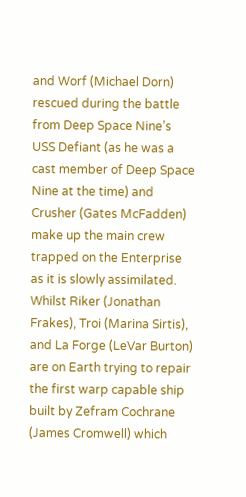and Worf (Michael Dorn) rescued during the battle from Deep Space Nine’s USS Defiant (as he was a cast member of Deep Space Nine at the time) and Crusher (Gates McFadden) make up the main crew trapped on the Enterprise as it is slowly assimilated. Whilst Riker (Jonathan Frakes), Troi (Marina Sirtis), and La Forge (LeVar Burton) are on Earth trying to repair the first warp capable ship built by Zefram Cochrane (James Cromwell) which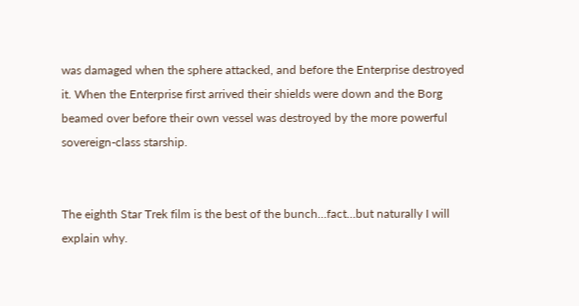was damaged when the sphere attacked, and before the Enterprise destroyed it. When the Enterprise first arrived their shields were down and the Borg beamed over before their own vessel was destroyed by the more powerful sovereign-class starship.


The eighth Star Trek film is the best of the bunch…fact…but naturally I will explain why.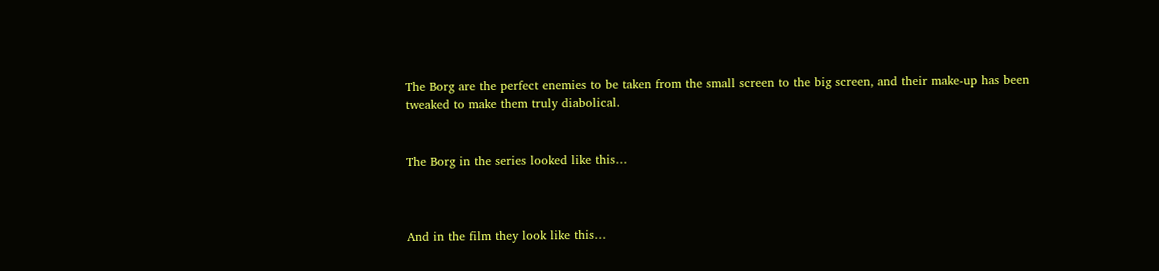The Borg are the perfect enemies to be taken from the small screen to the big screen, and their make-up has been tweaked to make them truly diabolical.


The Borg in the series looked like this…



And in the film they look like this…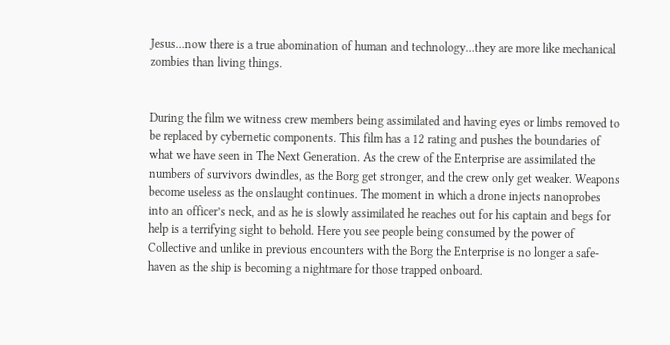Jesus…now there is a true abomination of human and technology…they are more like mechanical zombies than living things.


During the film we witness crew members being assimilated and having eyes or limbs removed to be replaced by cybernetic components. This film has a 12 rating and pushes the boundaries of what we have seen in The Next Generation. As the crew of the Enterprise are assimilated the numbers of survivors dwindles, as the Borg get stronger, and the crew only get weaker. Weapons become useless as the onslaught continues. The moment in which a drone injects nanoprobes into an officer’s neck, and as he is slowly assimilated he reaches out for his captain and begs for help is a terrifying sight to behold. Here you see people being consumed by the power of Collective and unlike in previous encounters with the Borg the Enterprise is no longer a safe-haven as the ship is becoming a nightmare for those trapped onboard.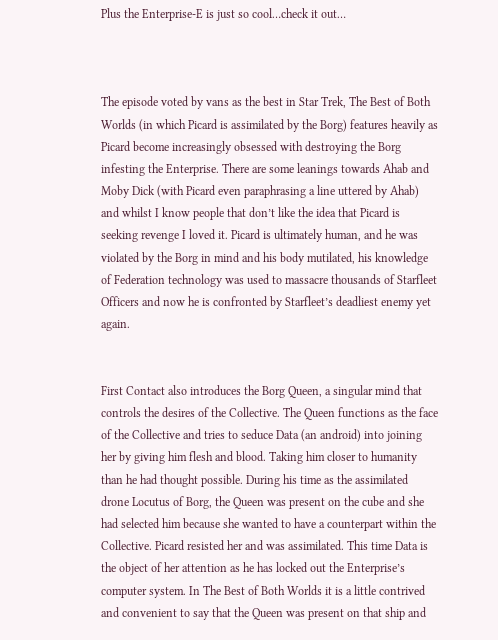Plus the Enterprise-E is just so cool…check it out…



The episode voted by vans as the best in Star Trek, The Best of Both Worlds (in which Picard is assimilated by the Borg) features heavily as Picard become increasingly obsessed with destroying the Borg infesting the Enterprise. There are some leanings towards Ahab and Moby Dick (with Picard even paraphrasing a line uttered by Ahab) and whilst I know people that don’t like the idea that Picard is seeking revenge I loved it. Picard is ultimately human, and he was violated by the Borg in mind and his body mutilated, his knowledge of Federation technology was used to massacre thousands of Starfleet Officers and now he is confronted by Starfleet’s deadliest enemy yet again.


First Contact also introduces the Borg Queen, a singular mind that controls the desires of the Collective. The Queen functions as the face of the Collective and tries to seduce Data (an android) into joining her by giving him flesh and blood. Taking him closer to humanity than he had thought possible. During his time as the assimilated drone Locutus of Borg, the Queen was present on the cube and she had selected him because she wanted to have a counterpart within the Collective. Picard resisted her and was assimilated. This time Data is the object of her attention as he has locked out the Enterprise’s computer system. In The Best of Both Worlds it is a little contrived and convenient to say that the Queen was present on that ship and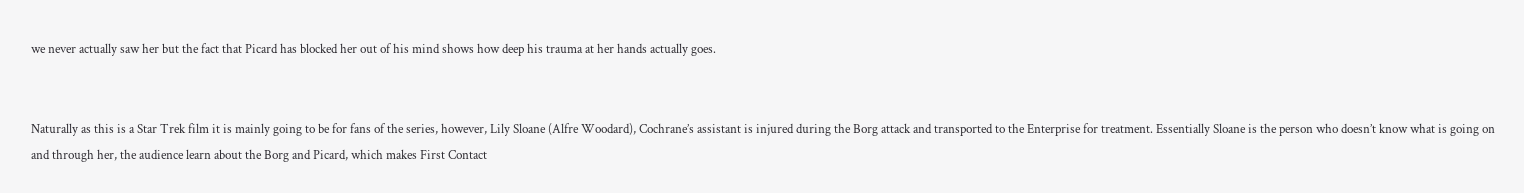we never actually saw her but the fact that Picard has blocked her out of his mind shows how deep his trauma at her hands actually goes.


Naturally as this is a Star Trek film it is mainly going to be for fans of the series, however, Lily Sloane (Alfre Woodard), Cochrane’s assistant is injured during the Borg attack and transported to the Enterprise for treatment. Essentially Sloane is the person who doesn’t know what is going on and through her, the audience learn about the Borg and Picard, which makes First Contact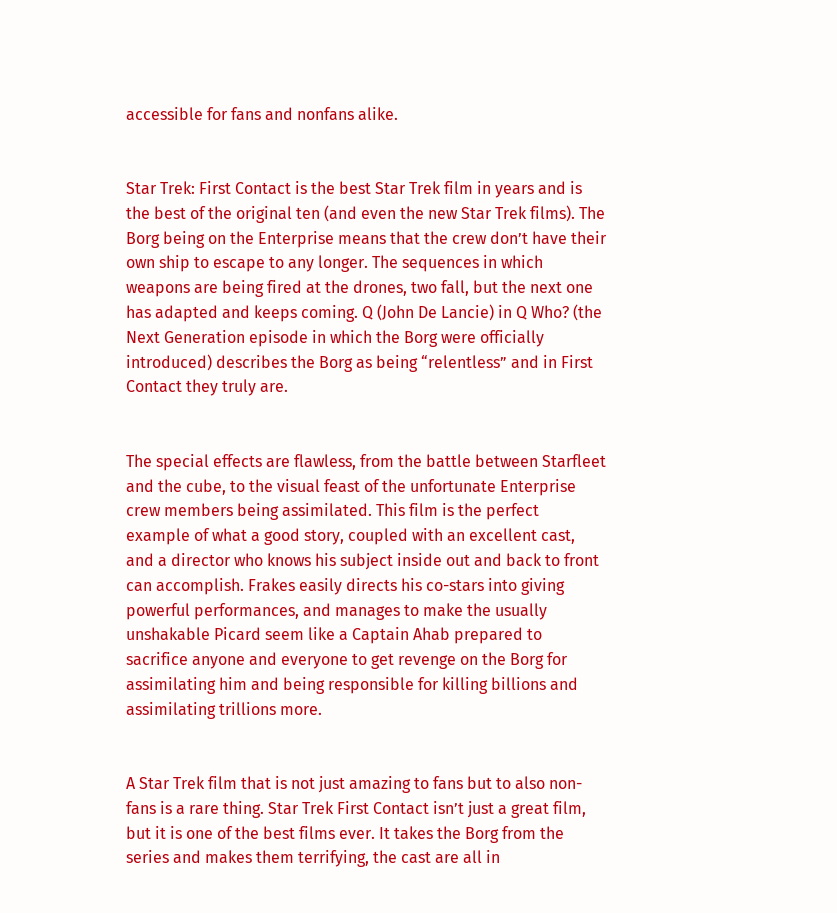accessible for fans and nonfans alike.


Star Trek: First Contact is the best Star Trek film in years and is the best of the original ten (and even the new Star Trek films). The Borg being on the Enterprise means that the crew don’t have their own ship to escape to any longer. The sequences in which weapons are being fired at the drones, two fall, but the next one has adapted and keeps coming. Q (John De Lancie) in Q Who? (the Next Generation episode in which the Borg were officially introduced) describes the Borg as being “relentless” and in First Contact they truly are.


The special effects are flawless, from the battle between Starfleet and the cube, to the visual feast of the unfortunate Enterprise crew members being assimilated. This film is the perfect example of what a good story, coupled with an excellent cast, and a director who knows his subject inside out and back to front can accomplish. Frakes easily directs his co-stars into giving powerful performances, and manages to make the usually unshakable Picard seem like a Captain Ahab prepared to sacrifice anyone and everyone to get revenge on the Borg for assimilating him and being responsible for killing billions and assimilating trillions more.


A Star Trek film that is not just amazing to fans but to also non-fans is a rare thing. Star Trek First Contact isn’t just a great film, but it is one of the best films ever. It takes the Borg from the series and makes them terrifying, the cast are all in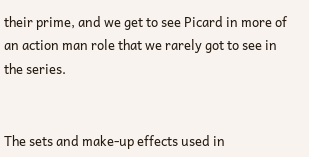their prime, and we get to see Picard in more of an action man role that we rarely got to see in the series.


The sets and make-up effects used in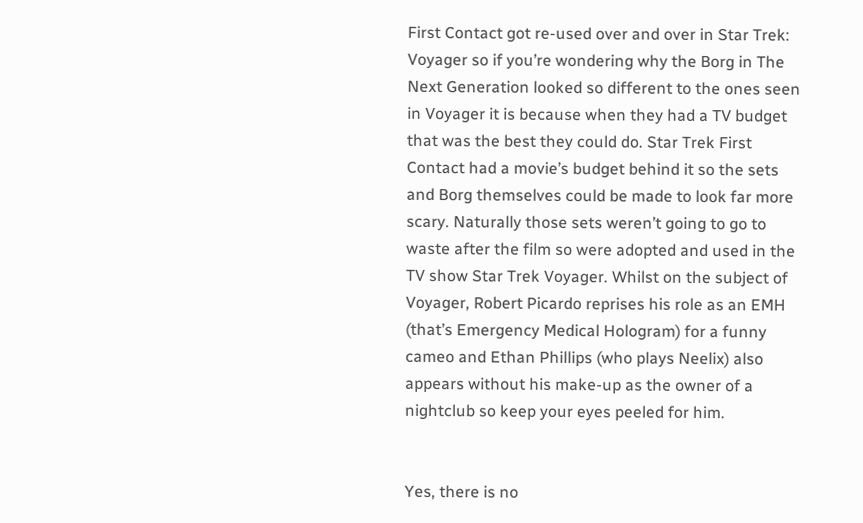First Contact got re-used over and over in Star Trek: Voyager so if you’re wondering why the Borg in The Next Generation looked so different to the ones seen in Voyager it is because when they had a TV budget that was the best they could do. Star Trek First Contact had a movie’s budget behind it so the sets and Borg themselves could be made to look far more scary. Naturally those sets weren’t going to go to waste after the film so were adopted and used in the TV show Star Trek Voyager. Whilst on the subject of Voyager, Robert Picardo reprises his role as an EMH (that’s Emergency Medical Hologram) for a funny cameo and Ethan Phillips (who plays Neelix) also appears without his make-up as the owner of a nightclub so keep your eyes peeled for him.


Yes, there is no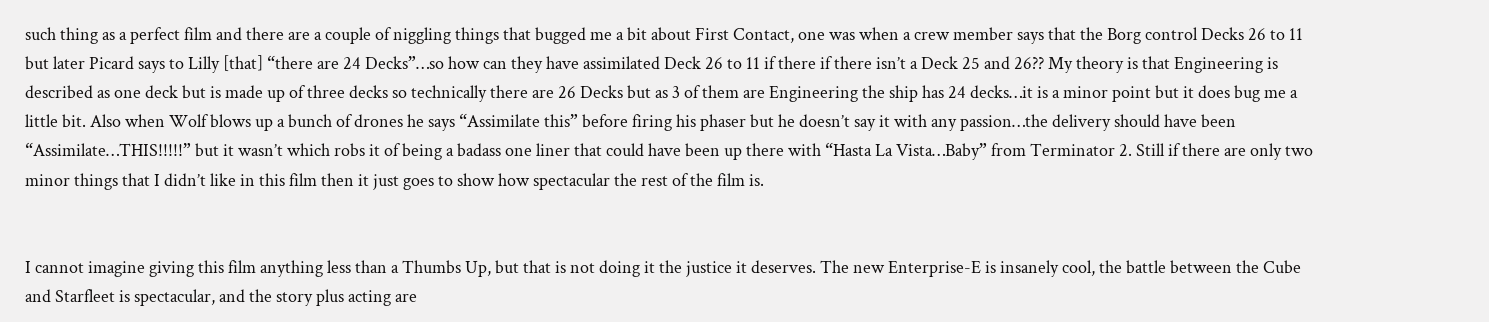such thing as a perfect film and there are a couple of niggling things that bugged me a bit about First Contact, one was when a crew member says that the Borg control Decks 26 to 11 but later Picard says to Lilly [that] “there are 24 Decks”…so how can they have assimilated Deck 26 to 11 if there if there isn’t a Deck 25 and 26?? My theory is that Engineering is described as one deck but is made up of three decks so technically there are 26 Decks but as 3 of them are Engineering the ship has 24 decks…it is a minor point but it does bug me a little bit. Also when Wolf blows up a bunch of drones he says “Assimilate this” before firing his phaser but he doesn’t say it with any passion…the delivery should have been “Assimilate…THIS!!!!!” but it wasn’t which robs it of being a badass one liner that could have been up there with “Hasta La Vista…Baby” from Terminator 2. Still if there are only two minor things that I didn’t like in this film then it just goes to show how spectacular the rest of the film is.


I cannot imagine giving this film anything less than a Thumbs Up, but that is not doing it the justice it deserves. The new Enterprise-E is insanely cool, the battle between the Cube and Starfleet is spectacular, and the story plus acting are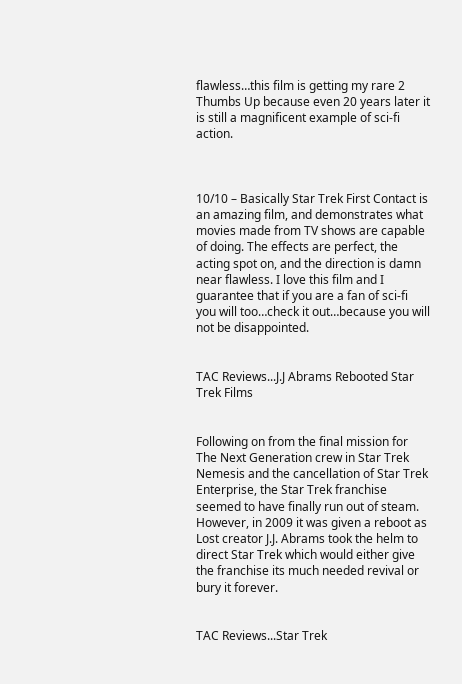flawless…this film is getting my rare 2 Thumbs Up because even 20 years later it is still a magnificent example of sci-fi action.



10/10 – Basically Star Trek First Contact is an amazing film, and demonstrates what movies made from TV shows are capable of doing. The effects are perfect, the acting spot on, and the direction is damn near flawless. I love this film and I guarantee that if you are a fan of sci-fi you will too…check it out…because you will not be disappointed.


TAC Reviews...J.J Abrams Rebooted Star Trek Films


Following on from the final mission for The Next Generation crew in Star Trek Nemesis and the cancellation of Star Trek Enterprise, the Star Trek franchise seemed to have finally run out of steam. However, in 2009 it was given a reboot as Lost creator J.J. Abrams took the helm to direct Star Trek which would either give the franchise its much needed revival or bury it forever.


TAC Reviews...Star Trek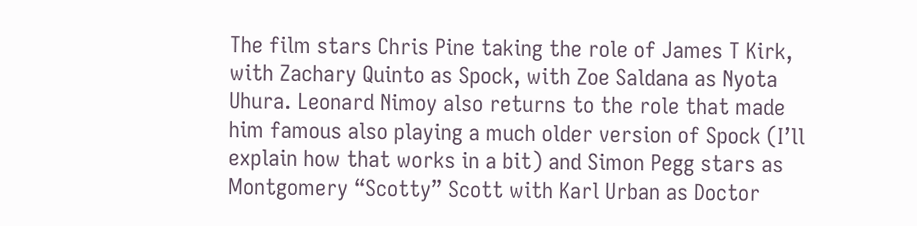The film stars Chris Pine taking the role of James T Kirk, with Zachary Quinto as Spock, with Zoe Saldana as Nyota Uhura. Leonard Nimoy also returns to the role that made him famous also playing a much older version of Spock (I’ll explain how that works in a bit) and Simon Pegg stars as Montgomery “Scotty” Scott with Karl Urban as Doctor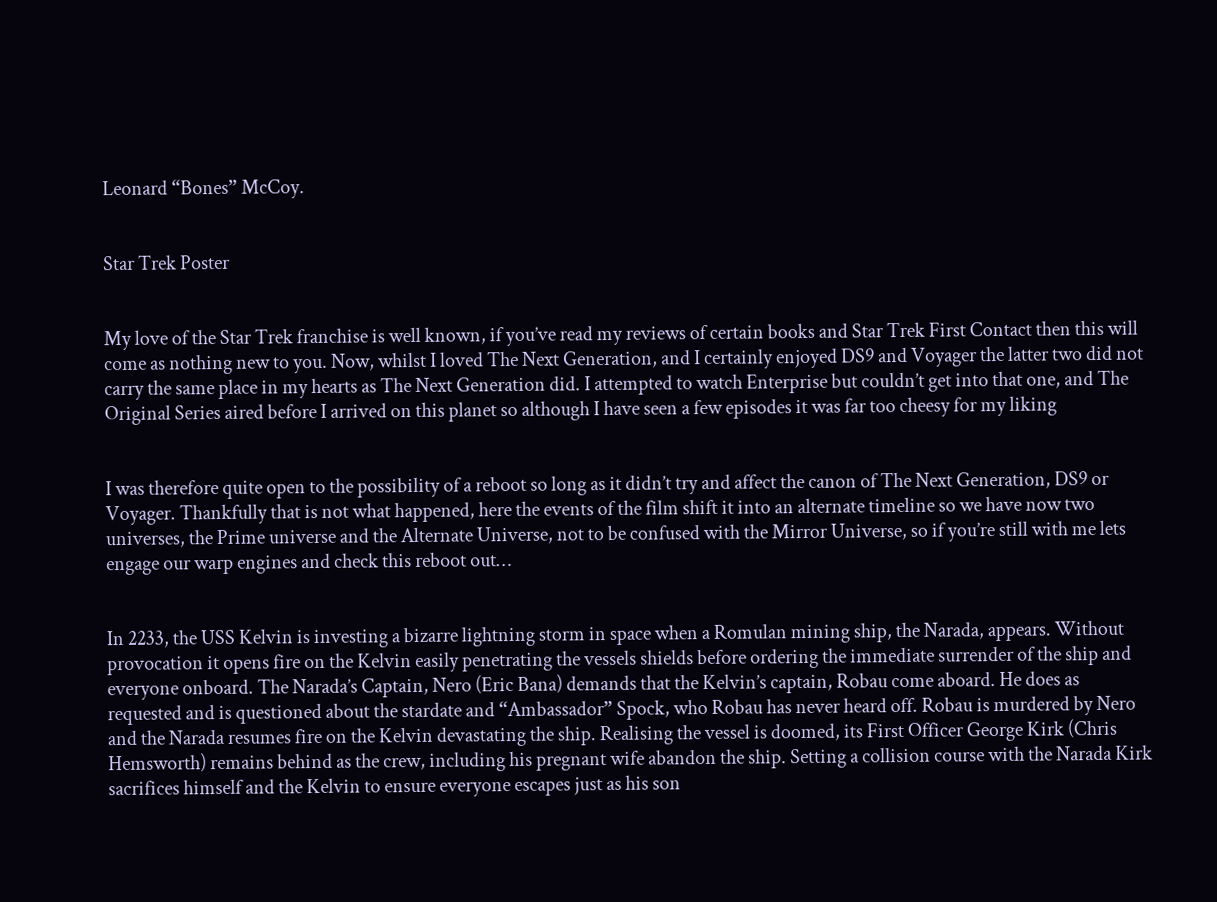Leonard “Bones” McCoy.


Star Trek Poster


My love of the Star Trek franchise is well known, if you’ve read my reviews of certain books and Star Trek First Contact then this will come as nothing new to you. Now, whilst I loved The Next Generation, and I certainly enjoyed DS9 and Voyager the latter two did not carry the same place in my hearts as The Next Generation did. I attempted to watch Enterprise but couldn’t get into that one, and The Original Series aired before I arrived on this planet so although I have seen a few episodes it was far too cheesy for my liking


I was therefore quite open to the possibility of a reboot so long as it didn’t try and affect the canon of The Next Generation, DS9 or Voyager. Thankfully that is not what happened, here the events of the film shift it into an alternate timeline so we have now two universes, the Prime universe and the Alternate Universe, not to be confused with the Mirror Universe, so if you’re still with me lets engage our warp engines and check this reboot out…


In 2233, the USS Kelvin is investing a bizarre lightning storm in space when a Romulan mining ship, the Narada, appears. Without provocation it opens fire on the Kelvin easily penetrating the vessels shields before ordering the immediate surrender of the ship and everyone onboard. The Narada’s Captain, Nero (Eric Bana) demands that the Kelvin’s captain, Robau come aboard. He does as requested and is questioned about the stardate and “Ambassador” Spock, who Robau has never heard off. Robau is murdered by Nero and the Narada resumes fire on the Kelvin devastating the ship. Realising the vessel is doomed, its First Officer George Kirk (Chris Hemsworth) remains behind as the crew, including his pregnant wife abandon the ship. Setting a collision course with the Narada Kirk sacrifices himself and the Kelvin to ensure everyone escapes just as his son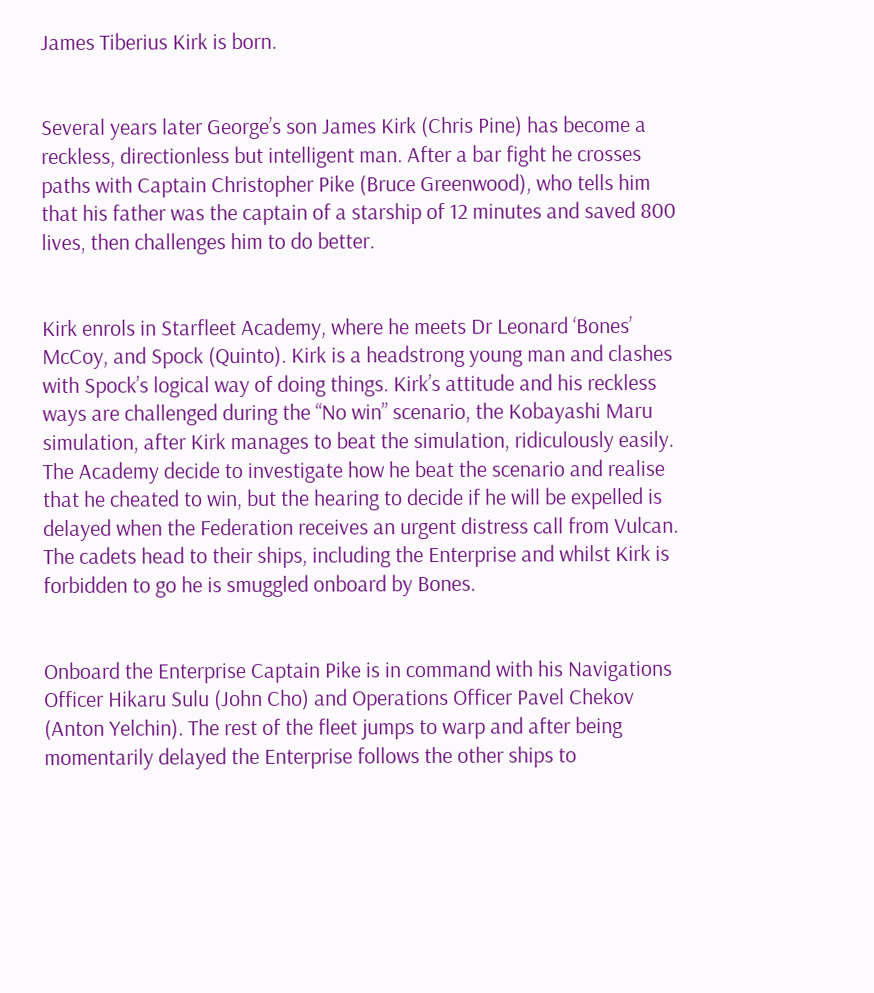James Tiberius Kirk is born.


Several years later George’s son James Kirk (Chris Pine) has become a reckless, directionless but intelligent man. After a bar fight he crosses paths with Captain Christopher Pike (Bruce Greenwood), who tells him that his father was the captain of a starship of 12 minutes and saved 800 lives, then challenges him to do better.


Kirk enrols in Starfleet Academy, where he meets Dr Leonard ‘Bones’ McCoy, and Spock (Quinto). Kirk is a headstrong young man and clashes with Spock’s logical way of doing things. Kirk’s attitude and his reckless ways are challenged during the “No win” scenario, the Kobayashi Maru simulation, after Kirk manages to beat the simulation, ridiculously easily. The Academy decide to investigate how he beat the scenario and realise that he cheated to win, but the hearing to decide if he will be expelled is delayed when the Federation receives an urgent distress call from Vulcan. The cadets head to their ships, including the Enterprise and whilst Kirk is forbidden to go he is smuggled onboard by Bones.


Onboard the Enterprise Captain Pike is in command with his Navigations Officer Hikaru Sulu (John Cho) and Operations Officer Pavel Chekov (Anton Yelchin). The rest of the fleet jumps to warp and after being momentarily delayed the Enterprise follows the other ships to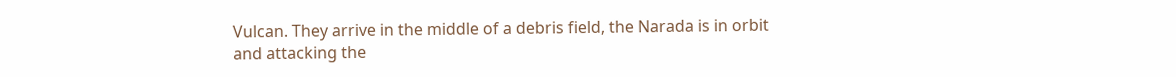Vulcan. They arrive in the middle of a debris field, the Narada is in orbit and attacking the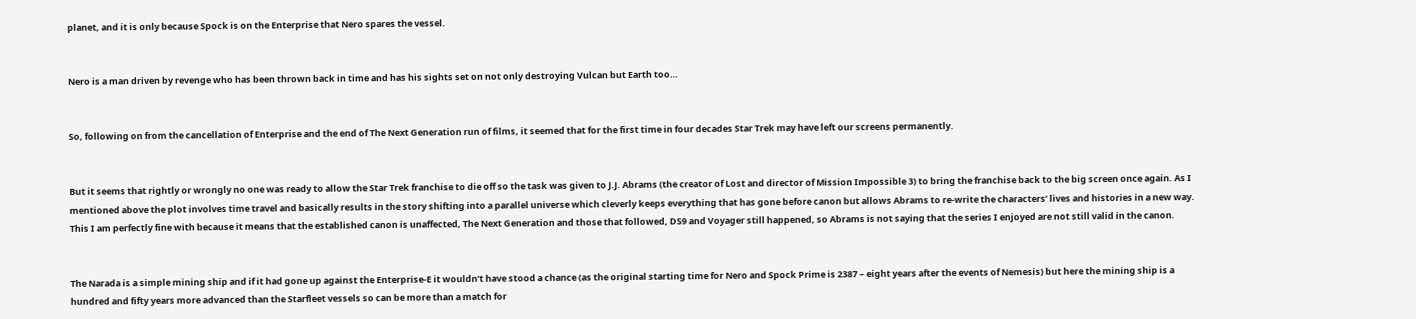planet, and it is only because Spock is on the Enterprise that Nero spares the vessel.


Nero is a man driven by revenge who has been thrown back in time and has his sights set on not only destroying Vulcan but Earth too…


So, following on from the cancellation of Enterprise and the end of The Next Generation run of films, it seemed that for the first time in four decades Star Trek may have left our screens permanently.


But it seems that rightly or wrongly no one was ready to allow the Star Trek franchise to die off so the task was given to J.J. Abrams (the creator of Lost and director of Mission Impossible 3) to bring the franchise back to the big screen once again. As I mentioned above the plot involves time travel and basically results in the story shifting into a parallel universe which cleverly keeps everything that has gone before canon but allows Abrams to re-write the characters’ lives and histories in a new way. This I am perfectly fine with because it means that the established canon is unaffected, The Next Generation and those that followed, DS9 and Voyager still happened, so Abrams is not saying that the series I enjoyed are not still valid in the canon.


The Narada is a simple mining ship and if it had gone up against the Enterprise-E it wouldn’t have stood a chance (as the original starting time for Nero and Spock Prime is 2387 – eight years after the events of Nemesis) but here the mining ship is a hundred and fifty years more advanced than the Starfleet vessels so can be more than a match for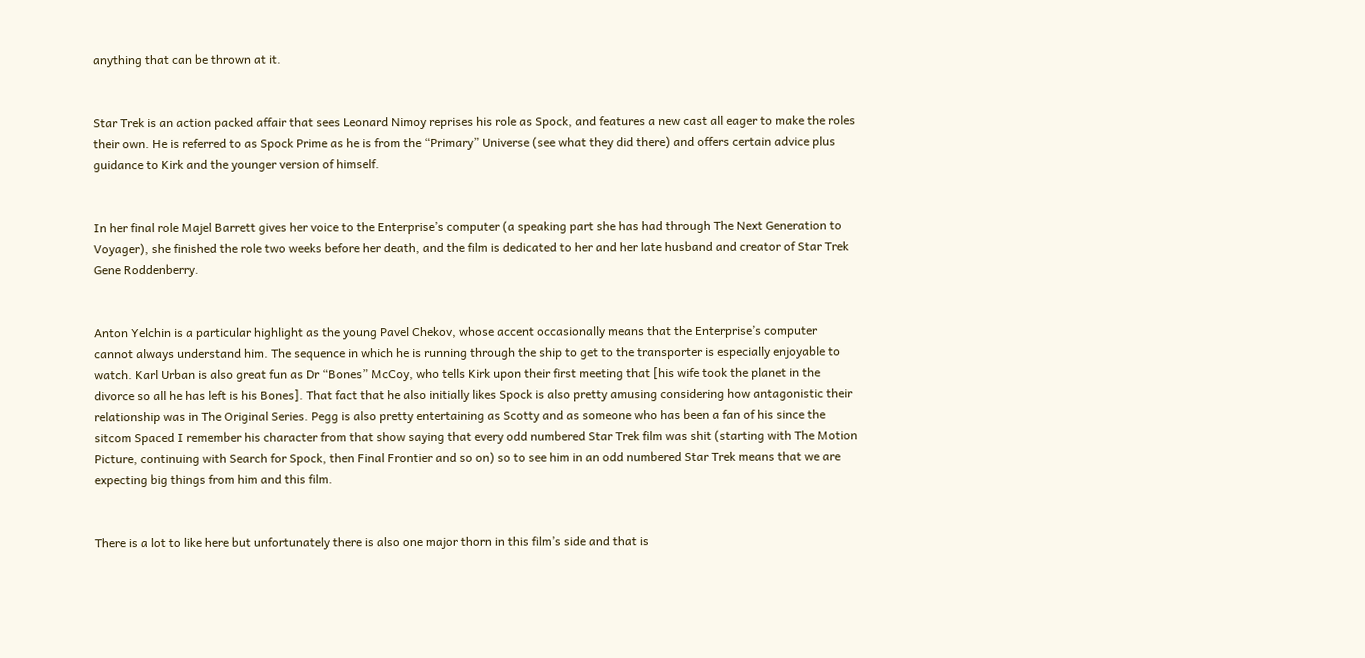anything that can be thrown at it.


Star Trek is an action packed affair that sees Leonard Nimoy reprises his role as Spock, and features a new cast all eager to make the roles their own. He is referred to as Spock Prime as he is from the “Primary” Universe (see what they did there) and offers certain advice plus guidance to Kirk and the younger version of himself.


In her final role Majel Barrett gives her voice to the Enterprise’s computer (a speaking part she has had through The Next Generation to Voyager), she finished the role two weeks before her death, and the film is dedicated to her and her late husband and creator of Star Trek Gene Roddenberry.


Anton Yelchin is a particular highlight as the young Pavel Chekov, whose accent occasionally means that the Enterprise’s computer cannot always understand him. The sequence in which he is running through the ship to get to the transporter is especially enjoyable to watch. Karl Urban is also great fun as Dr “Bones” McCoy, who tells Kirk upon their first meeting that [his wife took the planet in the divorce so all he has left is his Bones]. That fact that he also initially likes Spock is also pretty amusing considering how antagonistic their relationship was in The Original Series. Pegg is also pretty entertaining as Scotty and as someone who has been a fan of his since the sitcom Spaced I remember his character from that show saying that every odd numbered Star Trek film was shit (starting with The Motion Picture, continuing with Search for Spock, then Final Frontier and so on) so to see him in an odd numbered Star Trek means that we are expecting big things from him and this film.


There is a lot to like here but unfortunately there is also one major thorn in this film’s side and that is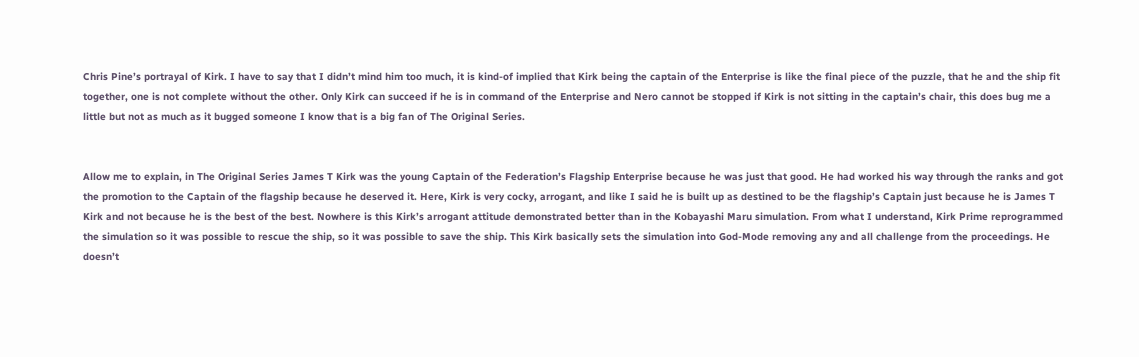Chris Pine’s portrayal of Kirk. I have to say that I didn’t mind him too much, it is kind-of implied that Kirk being the captain of the Enterprise is like the final piece of the puzzle, that he and the ship fit together, one is not complete without the other. Only Kirk can succeed if he is in command of the Enterprise and Nero cannot be stopped if Kirk is not sitting in the captain’s chair, this does bug me a little but not as much as it bugged someone I know that is a big fan of The Original Series.


Allow me to explain, in The Original Series James T Kirk was the young Captain of the Federation’s Flagship Enterprise because he was just that good. He had worked his way through the ranks and got the promotion to the Captain of the flagship because he deserved it. Here, Kirk is very cocky, arrogant, and like I said he is built up as destined to be the flagship’s Captain just because he is James T Kirk and not because he is the best of the best. Nowhere is this Kirk’s arrogant attitude demonstrated better than in the Kobayashi Maru simulation. From what I understand, Kirk Prime reprogrammed the simulation so it was possible to rescue the ship, so it was possible to save the ship. This Kirk basically sets the simulation into God-Mode removing any and all challenge from the proceedings. He doesn’t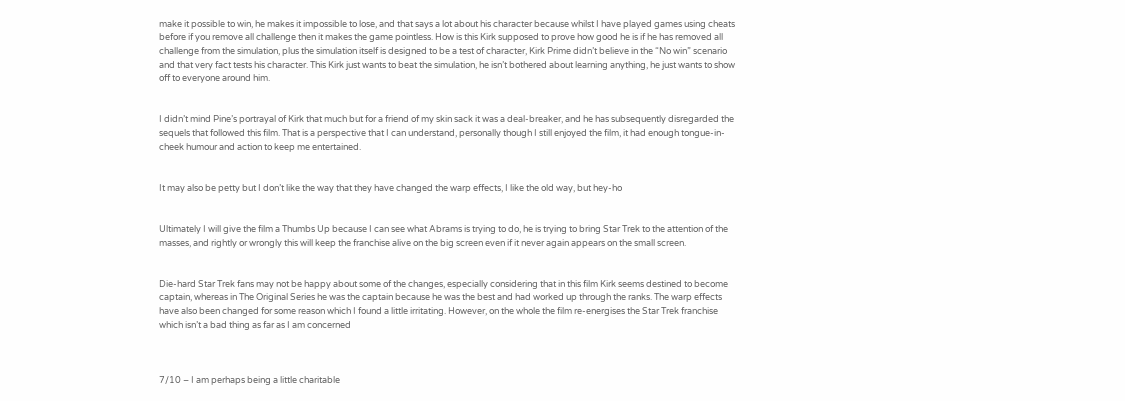make it possible to win, he makes it impossible to lose, and that says a lot about his character because whilst I have played games using cheats before if you remove all challenge then it makes the game pointless. How is this Kirk supposed to prove how good he is if he has removed all challenge from the simulation, plus the simulation itself is designed to be a test of character, Kirk Prime didn’t believe in the “No win” scenario and that very fact tests his character. This Kirk just wants to beat the simulation, he isn’t bothered about learning anything, he just wants to show off to everyone around him.


I didn’t mind Pine’s portrayal of Kirk that much but for a friend of my skin sack it was a deal-breaker, and he has subsequently disregarded the sequels that followed this film. That is a perspective that I can understand, personally though I still enjoyed the film, it had enough tongue-in-cheek humour and action to keep me entertained.


It may also be petty but I don’t like the way that they have changed the warp effects, I like the old way, but hey-ho


Ultimately I will give the film a Thumbs Up because I can see what Abrams is trying to do, he is trying to bring Star Trek to the attention of the masses, and rightly or wrongly this will keep the franchise alive on the big screen even if it never again appears on the small screen.


Die-hard Star Trek fans may not be happy about some of the changes, especially considering that in this film Kirk seems destined to become captain, whereas in The Original Series he was the captain because he was the best and had worked up through the ranks. The warp effects have also been changed for some reason which I found a little irritating. However, on the whole the film re-energises the Star Trek franchise which isn’t a bad thing as far as I am concerned



7/10 – I am perhaps being a little charitable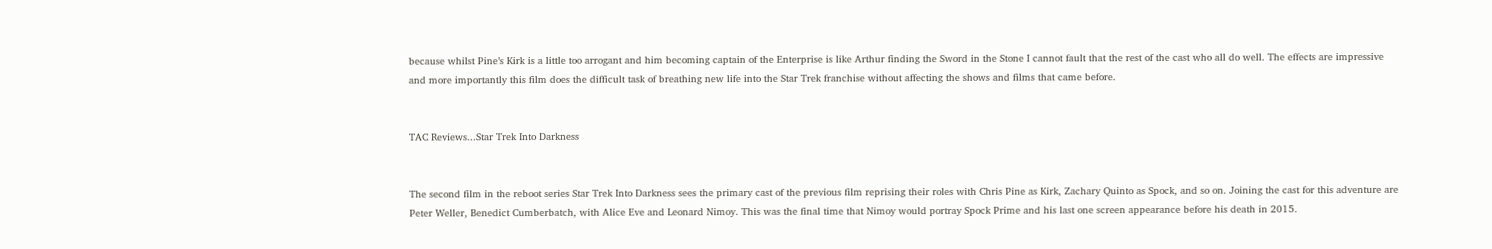because whilst Pine’s Kirk is a little too arrogant and him becoming captain of the Enterprise is like Arthur finding the Sword in the Stone I cannot fault that the rest of the cast who all do well. The effects are impressive and more importantly this film does the difficult task of breathing new life into the Star Trek franchise without affecting the shows and films that came before.


TAC Reviews...Star Trek Into Darkness


The second film in the reboot series Star Trek Into Darkness sees the primary cast of the previous film reprising their roles with Chris Pine as Kirk, Zachary Quinto as Spock, and so on. Joining the cast for this adventure are Peter Weller, Benedict Cumberbatch, with Alice Eve and Leonard Nimoy. This was the final time that Nimoy would portray Spock Prime and his last one screen appearance before his death in 2015.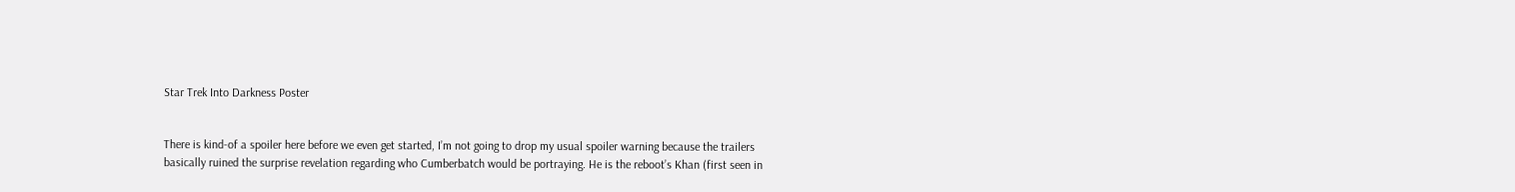Star Trek Into Darkness Poster


There is kind-of a spoiler here before we even get started, I’m not going to drop my usual spoiler warning because the trailers basically ruined the surprise revelation regarding who Cumberbatch would be portraying. He is the reboot’s Khan (first seen in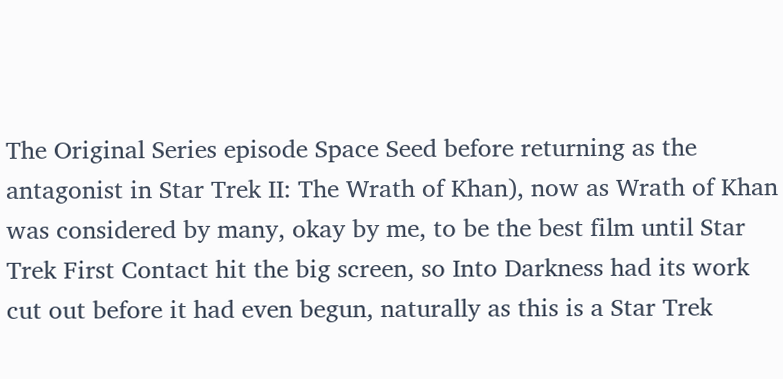The Original Series episode Space Seed before returning as the antagonist in Star Trek II: The Wrath of Khan), now as Wrath of Khan was considered by many, okay by me, to be the best film until Star Trek First Contact hit the big screen, so Into Darkness had its work cut out before it had even begun, naturally as this is a Star Trek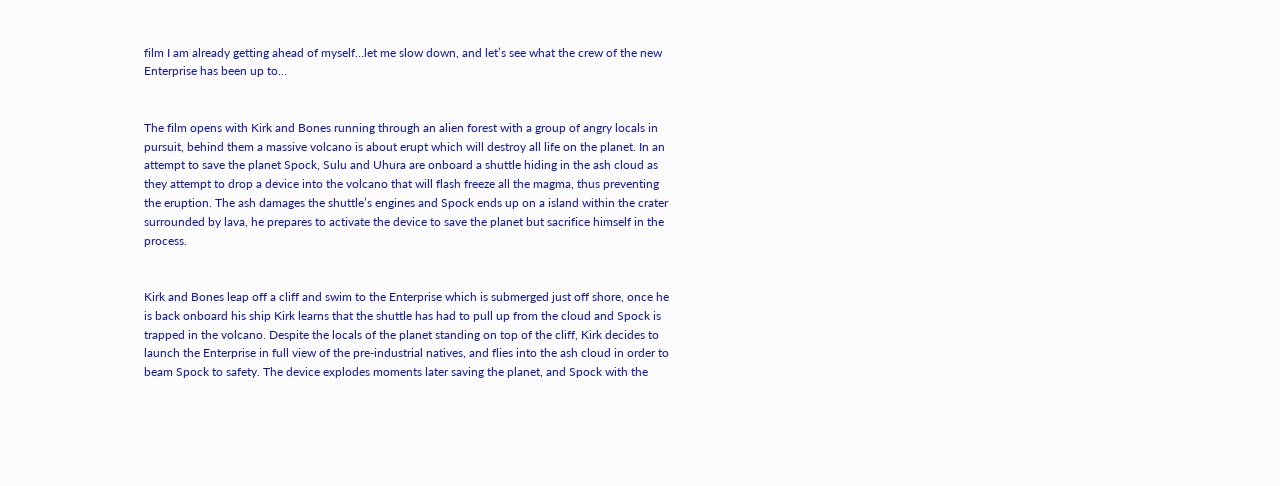film I am already getting ahead of myself…let me slow down, and let’s see what the crew of the new Enterprise has been up to…


The film opens with Kirk and Bones running through an alien forest with a group of angry locals in pursuit, behind them a massive volcano is about erupt which will destroy all life on the planet. In an attempt to save the planet Spock, Sulu and Uhura are onboard a shuttle hiding in the ash cloud as they attempt to drop a device into the volcano that will flash freeze all the magma, thus preventing the eruption. The ash damages the shuttle’s engines and Spock ends up on a island within the crater surrounded by lava, he prepares to activate the device to save the planet but sacrifice himself in the process.


Kirk and Bones leap off a cliff and swim to the Enterprise which is submerged just off shore, once he is back onboard his ship Kirk learns that the shuttle has had to pull up from the cloud and Spock is trapped in the volcano. Despite the locals of the planet standing on top of the cliff, Kirk decides to launch the Enterprise in full view of the pre-industrial natives, and flies into the ash cloud in order to beam Spock to safety. The device explodes moments later saving the planet, and Spock with the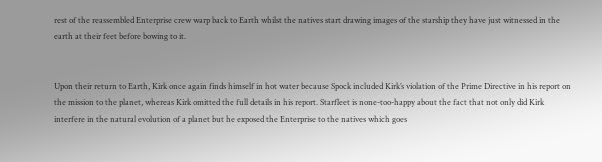rest of the reassembled Enterprise crew warp back to Earth whilst the natives start drawing images of the starship they have just witnessed in the earth at their feet before bowing to it.


Upon their return to Earth, Kirk once again finds himself in hot water because Spock included Kirk’s violation of the Prime Directive in his report on the mission to the planet, whereas Kirk omitted the full details in his report. Starfleet is none-too-happy about the fact that not only did Kirk interfere in the natural evolution of a planet but he exposed the Enterprise to the natives which goes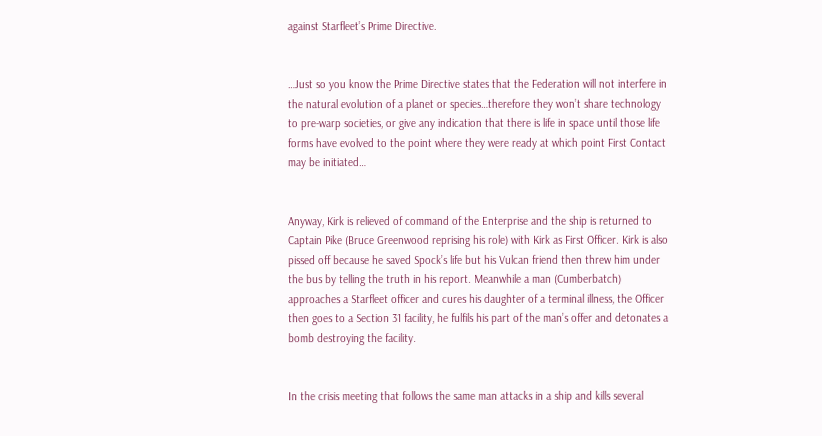against Starfleet’s Prime Directive.


…Just so you know the Prime Directive states that the Federation will not interfere in the natural evolution of a planet or species…therefore they won’t share technology to pre-warp societies, or give any indication that there is life in space until those life forms have evolved to the point where they were ready at which point First Contact may be initiated…


Anyway, Kirk is relieved of command of the Enterprise and the ship is returned to Captain Pike (Bruce Greenwood reprising his role) with Kirk as First Officer. Kirk is also pissed off because he saved Spock’s life but his Vulcan friend then threw him under the bus by telling the truth in his report. Meanwhile a man (Cumberbatch) approaches a Starfleet officer and cures his daughter of a terminal illness, the Officer then goes to a Section 31 facility, he fulfils his part of the man’s offer and detonates a bomb destroying the facility.


In the crisis meeting that follows the same man attacks in a ship and kills several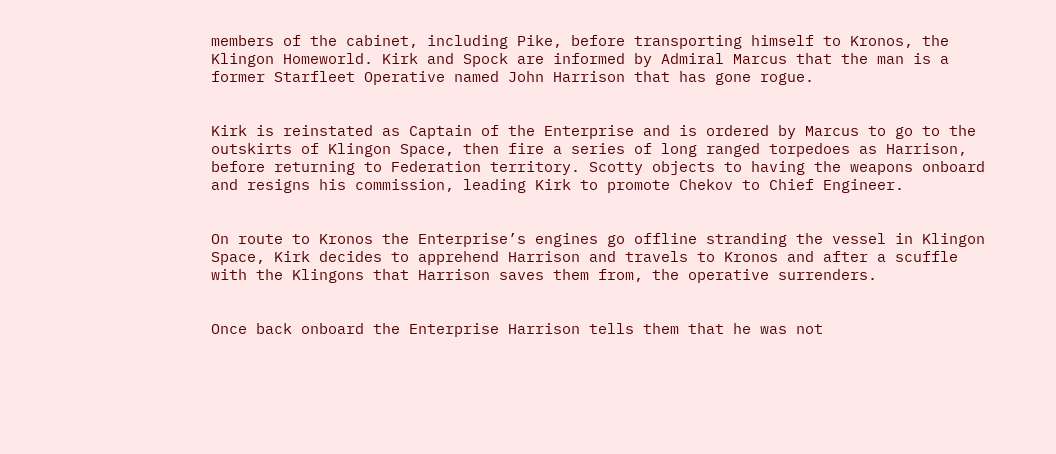members of the cabinet, including Pike, before transporting himself to Kronos, the Klingon Homeworld. Kirk and Spock are informed by Admiral Marcus that the man is a former Starfleet Operative named John Harrison that has gone rogue.


Kirk is reinstated as Captain of the Enterprise and is ordered by Marcus to go to the outskirts of Klingon Space, then fire a series of long ranged torpedoes as Harrison, before returning to Federation territory. Scotty objects to having the weapons onboard and resigns his commission, leading Kirk to promote Chekov to Chief Engineer.


On route to Kronos the Enterprise’s engines go offline stranding the vessel in Klingon Space, Kirk decides to apprehend Harrison and travels to Kronos and after a scuffle with the Klingons that Harrison saves them from, the operative surrenders.


Once back onboard the Enterprise Harrison tells them that he was not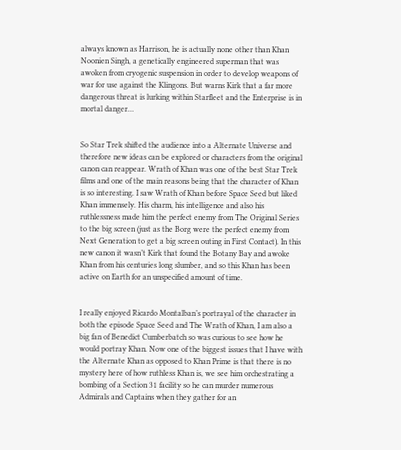always known as Harrison, he is actually none other than Khan Noonien Singh, a genetically engineered superman that was awoken from cryogenic suspension in order to develop weapons of war for use against the Klingons. But warns Kirk that a far more dangerous threat is lurking within Starfleet and the Enterprise is in mortal danger…


So Star Trek shifted the audience into a Alternate Universe and therefore new ideas can be explored or characters from the original canon can reappear. Wrath of Khan was one of the best Star Trek films and one of the main reasons being that the character of Khan is so interesting. I saw Wrath of Khan before Space Seed but liked Khan immensely. His charm, his intelligence and also his ruthlessness made him the perfect enemy from The Original Series to the big screen (just as the Borg were the perfect enemy from Next Generation to get a big screen outing in First Contact). In this new canon it wasn’t Kirk that found the Botany Bay and awoke Khan from his centuries long slumber, and so this Khan has been active on Earth for an unspecified amount of time.


I really enjoyed Ricardo Montalban’s portrayal of the character in both the episode Space Seed and The Wrath of Khan, I am also a big fan of Benedict Cumberbatch so was curious to see how he would portray Khan. Now one of the biggest issues that I have with the Alternate Khan as opposed to Khan Prime is that there is no mystery here of how ruthless Khan is, we see him orchestrating a bombing of a Section 31 facility so he can murder numerous Admirals and Captains when they gather for an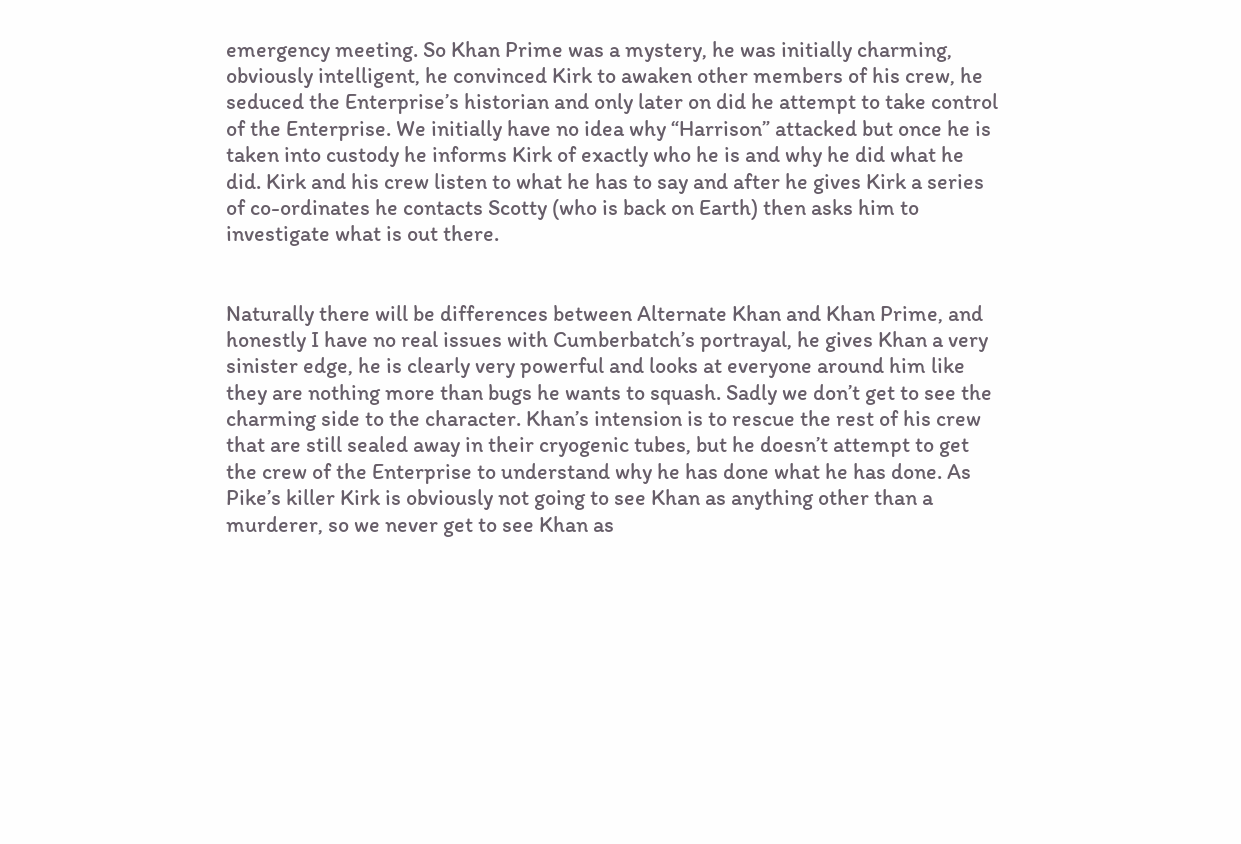emergency meeting. So Khan Prime was a mystery, he was initially charming, obviously intelligent, he convinced Kirk to awaken other members of his crew, he seduced the Enterprise’s historian and only later on did he attempt to take control of the Enterprise. We initially have no idea why “Harrison” attacked but once he is taken into custody he informs Kirk of exactly who he is and why he did what he did. Kirk and his crew listen to what he has to say and after he gives Kirk a series of co-ordinates he contacts Scotty (who is back on Earth) then asks him to investigate what is out there.


Naturally there will be differences between Alternate Khan and Khan Prime, and honestly I have no real issues with Cumberbatch’s portrayal, he gives Khan a very sinister edge, he is clearly very powerful and looks at everyone around him like they are nothing more than bugs he wants to squash. Sadly we don’t get to see the charming side to the character. Khan’s intension is to rescue the rest of his crew that are still sealed away in their cryogenic tubes, but he doesn’t attempt to get the crew of the Enterprise to understand why he has done what he has done. As Pike’s killer Kirk is obviously not going to see Khan as anything other than a murderer, so we never get to see Khan as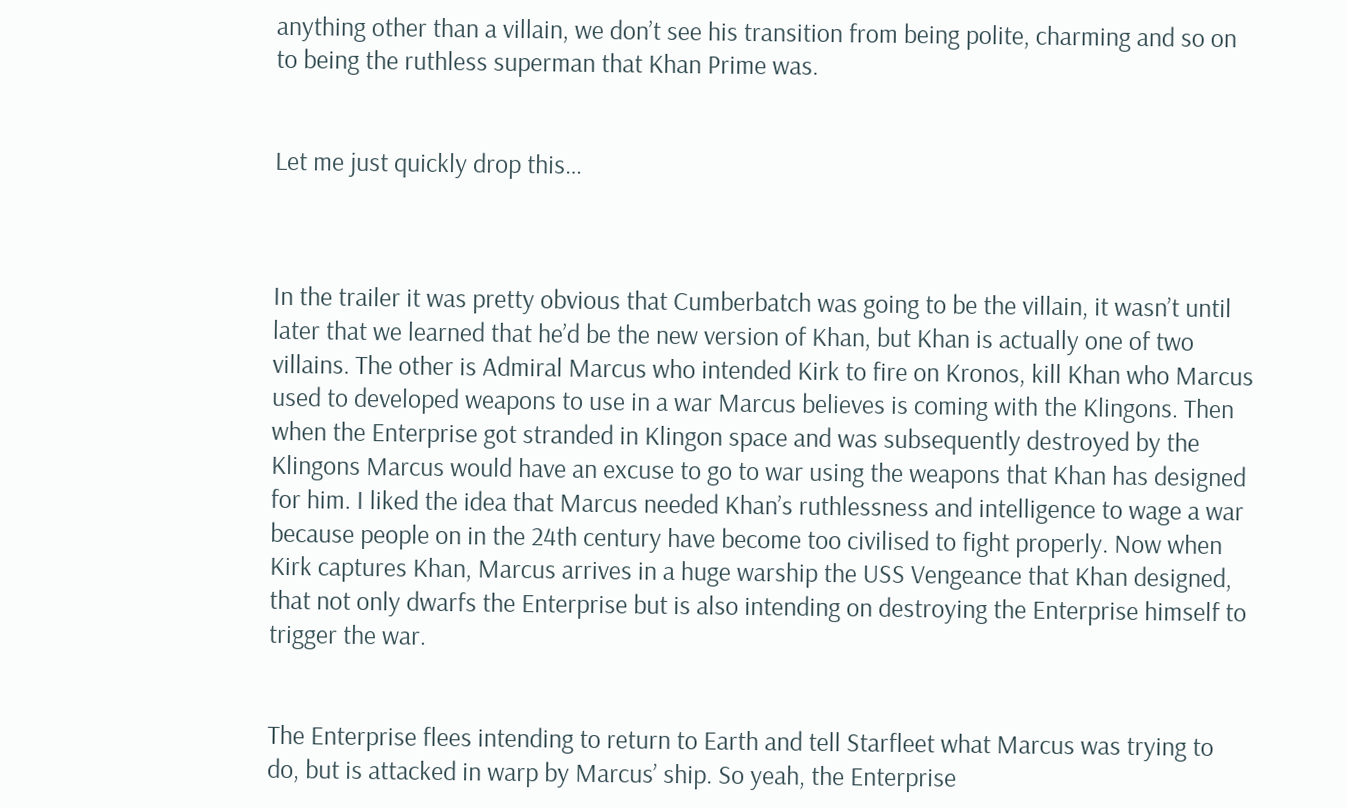anything other than a villain, we don’t see his transition from being polite, charming and so on to being the ruthless superman that Khan Prime was.


Let me just quickly drop this…



In the trailer it was pretty obvious that Cumberbatch was going to be the villain, it wasn’t until later that we learned that he’d be the new version of Khan, but Khan is actually one of two villains. The other is Admiral Marcus who intended Kirk to fire on Kronos, kill Khan who Marcus used to developed weapons to use in a war Marcus believes is coming with the Klingons. Then when the Enterprise got stranded in Klingon space and was subsequently destroyed by the Klingons Marcus would have an excuse to go to war using the weapons that Khan has designed for him. I liked the idea that Marcus needed Khan’s ruthlessness and intelligence to wage a war because people on in the 24th century have become too civilised to fight properly. Now when Kirk captures Khan, Marcus arrives in a huge warship the USS Vengeance that Khan designed, that not only dwarfs the Enterprise but is also intending on destroying the Enterprise himself to trigger the war.


The Enterprise flees intending to return to Earth and tell Starfleet what Marcus was trying to do, but is attacked in warp by Marcus’ ship. So yeah, the Enterprise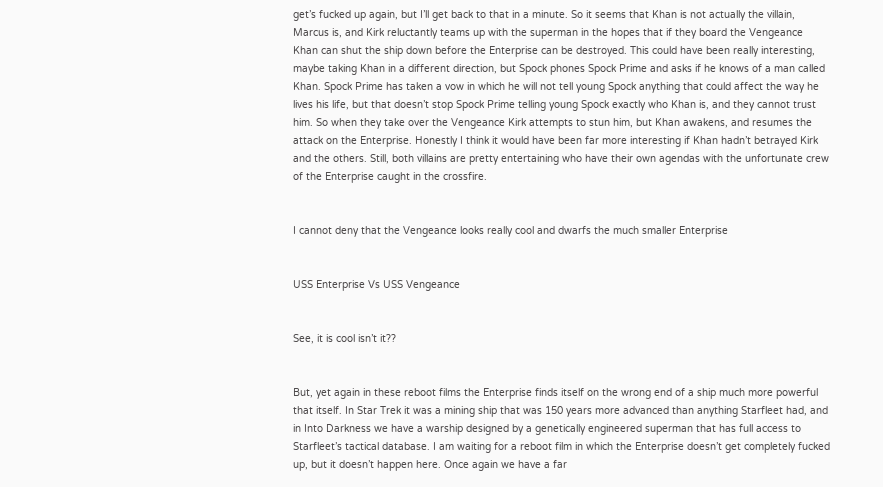get’s fucked up again, but I’ll get back to that in a minute. So it seems that Khan is not actually the villain, Marcus is, and Kirk reluctantly teams up with the superman in the hopes that if they board the Vengeance Khan can shut the ship down before the Enterprise can be destroyed. This could have been really interesting, maybe taking Khan in a different direction, but Spock phones Spock Prime and asks if he knows of a man called Khan. Spock Prime has taken a vow in which he will not tell young Spock anything that could affect the way he lives his life, but that doesn’t stop Spock Prime telling young Spock exactly who Khan is, and they cannot trust him. So when they take over the Vengeance Kirk attempts to stun him, but Khan awakens, and resumes the attack on the Enterprise. Honestly I think it would have been far more interesting if Khan hadn’t betrayed Kirk and the others. Still, both villains are pretty entertaining who have their own agendas with the unfortunate crew of the Enterprise caught in the crossfire.


I cannot deny that the Vengeance looks really cool and dwarfs the much smaller Enterprise


USS Enterprise Vs USS Vengeance


See, it is cool isn’t it??


But, yet again in these reboot films the Enterprise finds itself on the wrong end of a ship much more powerful that itself. In Star Trek it was a mining ship that was 150 years more advanced than anything Starfleet had, and in Into Darkness we have a warship designed by a genetically engineered superman that has full access to Starfleet’s tactical database. I am waiting for a reboot film in which the Enterprise doesn’t get completely fucked up, but it doesn’t happen here. Once again we have a far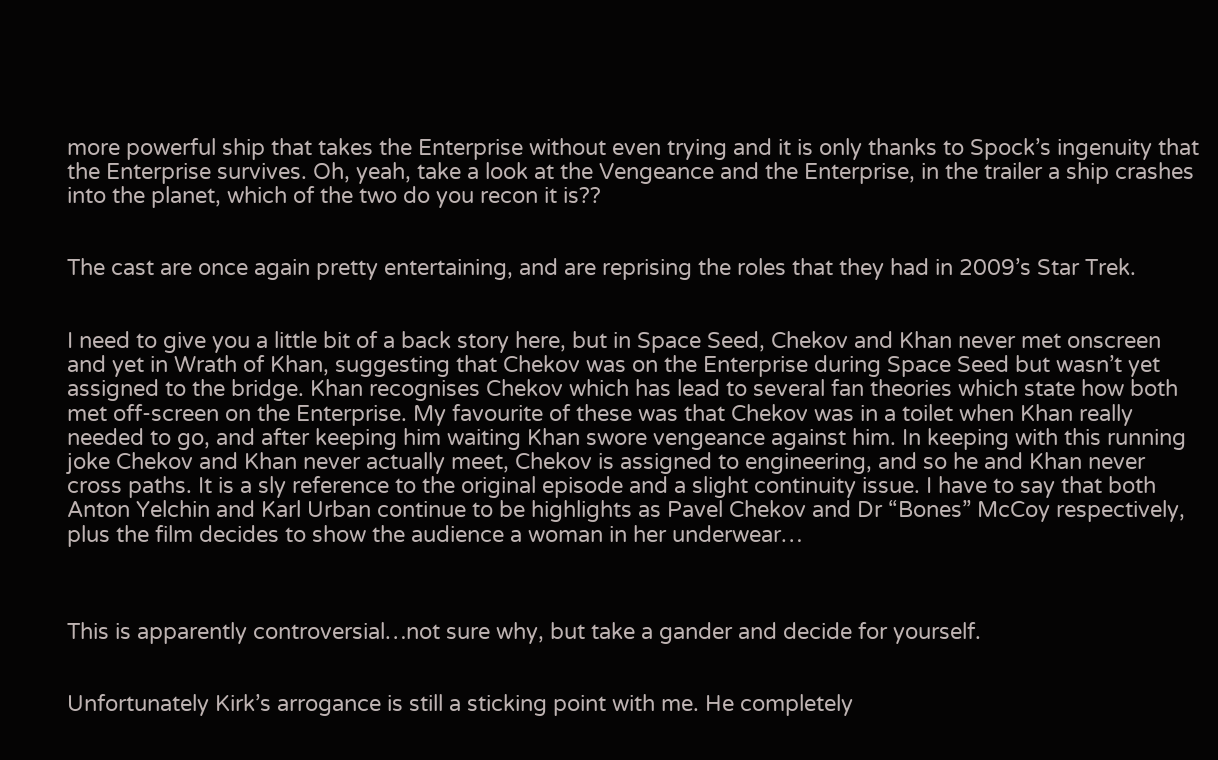more powerful ship that takes the Enterprise without even trying and it is only thanks to Spock’s ingenuity that the Enterprise survives. Oh, yeah, take a look at the Vengeance and the Enterprise, in the trailer a ship crashes into the planet, which of the two do you recon it is??


The cast are once again pretty entertaining, and are reprising the roles that they had in 2009’s Star Trek.


I need to give you a little bit of a back story here, but in Space Seed, Chekov and Khan never met onscreen and yet in Wrath of Khan, suggesting that Chekov was on the Enterprise during Space Seed but wasn’t yet assigned to the bridge. Khan recognises Chekov which has lead to several fan theories which state how both met off-screen on the Enterprise. My favourite of these was that Chekov was in a toilet when Khan really needed to go, and after keeping him waiting Khan swore vengeance against him. In keeping with this running joke Chekov and Khan never actually meet, Chekov is assigned to engineering, and so he and Khan never cross paths. It is a sly reference to the original episode and a slight continuity issue. I have to say that both Anton Yelchin and Karl Urban continue to be highlights as Pavel Chekov and Dr “Bones” McCoy respectively, plus the film decides to show the audience a woman in her underwear…



This is apparently controversial…not sure why, but take a gander and decide for yourself.


Unfortunately Kirk’s arrogance is still a sticking point with me. He completely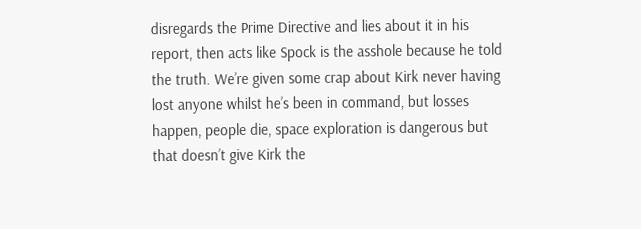disregards the Prime Directive and lies about it in his report, then acts like Spock is the asshole because he told the truth. We’re given some crap about Kirk never having lost anyone whilst he’s been in command, but losses happen, people die, space exploration is dangerous but that doesn’t give Kirk the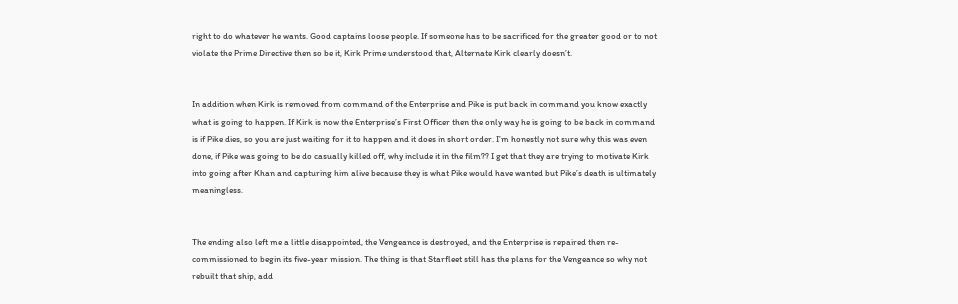right to do whatever he wants. Good captains loose people. If someone has to be sacrificed for the greater good or to not violate the Prime Directive then so be it, Kirk Prime understood that, Alternate Kirk clearly doesn’t.


In addition when Kirk is removed from command of the Enterprise and Pike is put back in command you know exactly what is going to happen. If Kirk is now the Enterprise’s First Officer then the only way he is going to be back in command is if Pike dies, so you are just waiting for it to happen and it does in short order. I’m honestly not sure why this was even done, if Pike was going to be do casually killed off, why include it in the film?? I get that they are trying to motivate Kirk into going after Khan and capturing him alive because they is what Pike would have wanted but Pike’s death is ultimately meaningless.


The ending also left me a little disappointed, the Vengeance is destroyed, and the Enterprise is repaired then re-commissioned to begin its five-year mission. The thing is that Starfleet still has the plans for the Vengeance so why not rebuilt that ship, add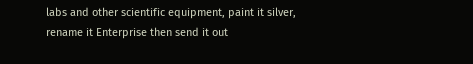labs and other scientific equipment, paint it silver, rename it Enterprise then send it out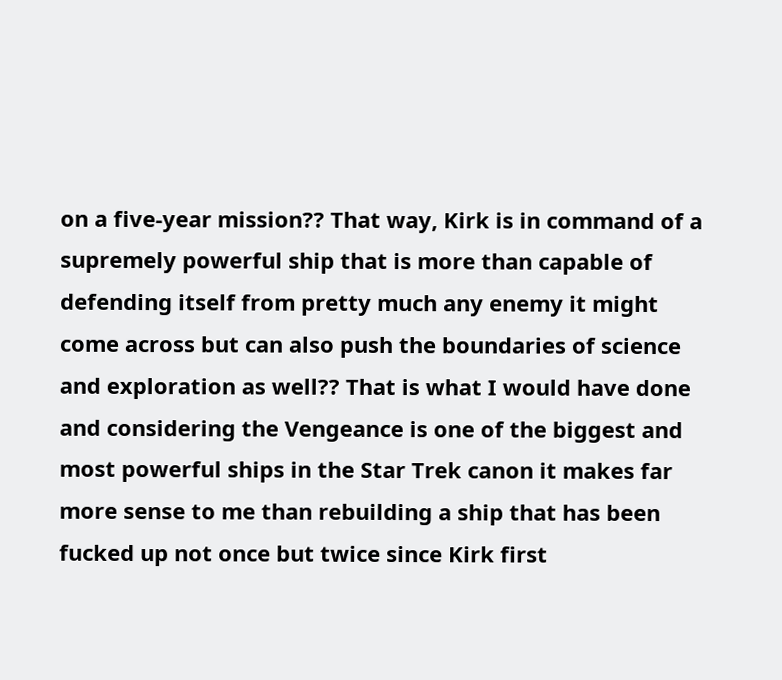on a five-year mission?? That way, Kirk is in command of a supremely powerful ship that is more than capable of defending itself from pretty much any enemy it might come across but can also push the boundaries of science and exploration as well?? That is what I would have done and considering the Vengeance is one of the biggest and most powerful ships in the Star Trek canon it makes far more sense to me than rebuilding a ship that has been fucked up not once but twice since Kirk first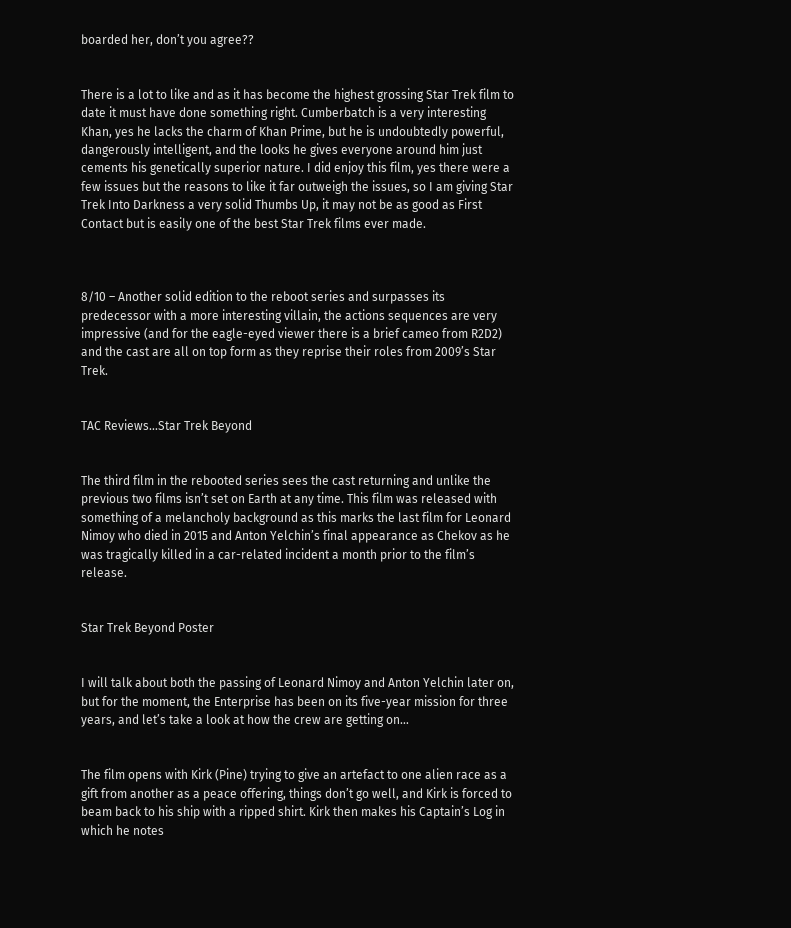boarded her, don’t you agree??


There is a lot to like and as it has become the highest grossing Star Trek film to date it must have done something right. Cumberbatch is a very interesting Khan, yes he lacks the charm of Khan Prime, but he is undoubtedly powerful, dangerously intelligent, and the looks he gives everyone around him just cements his genetically superior nature. I did enjoy this film, yes there were a few issues but the reasons to like it far outweigh the issues, so I am giving Star Trek Into Darkness a very solid Thumbs Up, it may not be as good as First Contact but is easily one of the best Star Trek films ever made.



8/10 – Another solid edition to the reboot series and surpasses its predecessor with a more interesting villain, the actions sequences are very impressive (and for the eagle-eyed viewer there is a brief cameo from R2D2) and the cast are all on top form as they reprise their roles from 2009’s Star Trek.


TAC Reviews...Star Trek Beyond


The third film in the rebooted series sees the cast returning and unlike the previous two films isn’t set on Earth at any time. This film was released with something of a melancholy background as this marks the last film for Leonard Nimoy who died in 2015 and Anton Yelchin’s final appearance as Chekov as he was tragically killed in a car-related incident a month prior to the film’s release.


Star Trek Beyond Poster


I will talk about both the passing of Leonard Nimoy and Anton Yelchin later on, but for the moment, the Enterprise has been on its five-year mission for three years, and let’s take a look at how the crew are getting on…


The film opens with Kirk (Pine) trying to give an artefact to one alien race as a gift from another as a peace offering, things don’t go well, and Kirk is forced to beam back to his ship with a ripped shirt. Kirk then makes his Captain’s Log in which he notes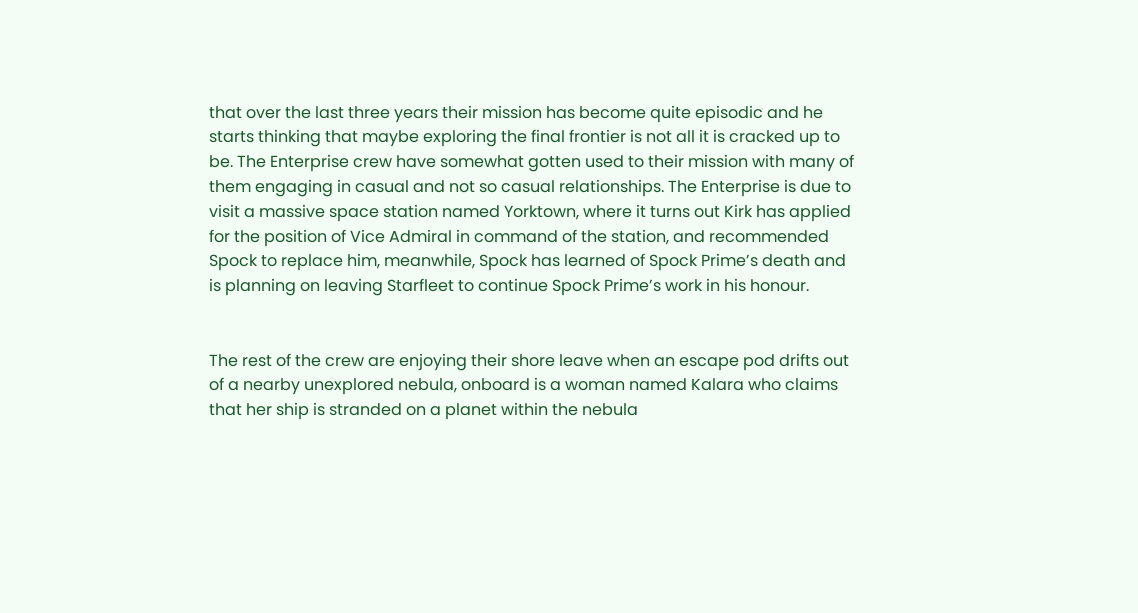that over the last three years their mission has become quite episodic and he starts thinking that maybe exploring the final frontier is not all it is cracked up to be. The Enterprise crew have somewhat gotten used to their mission with many of them engaging in casual and not so casual relationships. The Enterprise is due to visit a massive space station named Yorktown, where it turns out Kirk has applied for the position of Vice Admiral in command of the station, and recommended Spock to replace him, meanwhile, Spock has learned of Spock Prime’s death and is planning on leaving Starfleet to continue Spock Prime’s work in his honour.


The rest of the crew are enjoying their shore leave when an escape pod drifts out of a nearby unexplored nebula, onboard is a woman named Kalara who claims that her ship is stranded on a planet within the nebula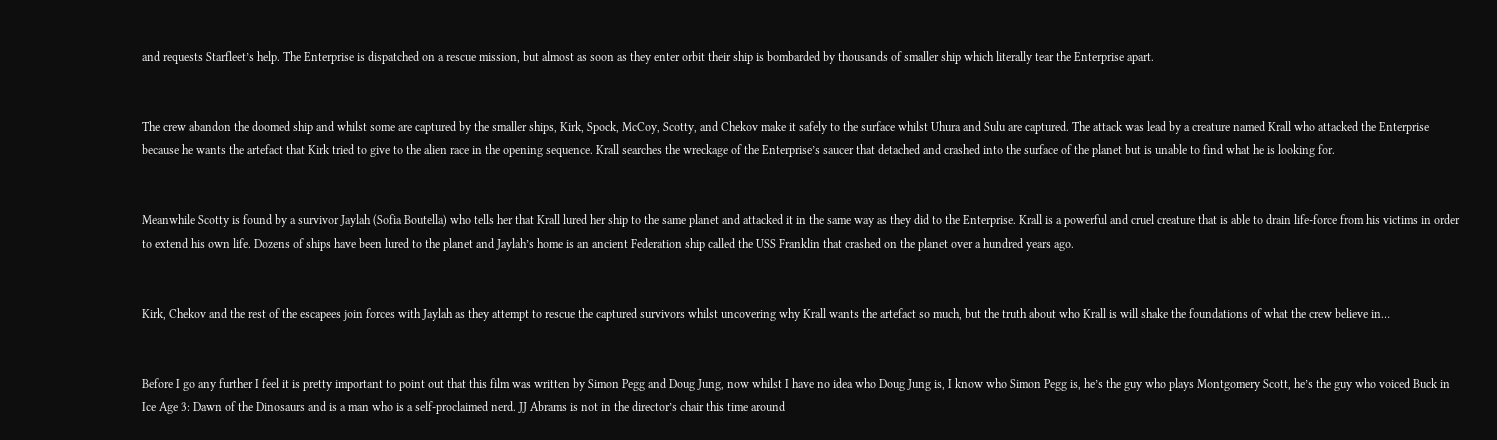and requests Starfleet’s help. The Enterprise is dispatched on a rescue mission, but almost as soon as they enter orbit their ship is bombarded by thousands of smaller ship which literally tear the Enterprise apart.


The crew abandon the doomed ship and whilst some are captured by the smaller ships, Kirk, Spock, McCoy, Scotty, and Chekov make it safely to the surface whilst Uhura and Sulu are captured. The attack was lead by a creature named Krall who attacked the Enterprise because he wants the artefact that Kirk tried to give to the alien race in the opening sequence. Krall searches the wreckage of the Enterprise’s saucer that detached and crashed into the surface of the planet but is unable to find what he is looking for.


Meanwhile Scotty is found by a survivor Jaylah (Sofia Boutella) who tells her that Krall lured her ship to the same planet and attacked it in the same way as they did to the Enterprise. Krall is a powerful and cruel creature that is able to drain life-force from his victims in order to extend his own life. Dozens of ships have been lured to the planet and Jaylah’s home is an ancient Federation ship called the USS Franklin that crashed on the planet over a hundred years ago.


Kirk, Chekov and the rest of the escapees join forces with Jaylah as they attempt to rescue the captured survivors whilst uncovering why Krall wants the artefact so much, but the truth about who Krall is will shake the foundations of what the crew believe in…


Before I go any further I feel it is pretty important to point out that this film was written by Simon Pegg and Doug Jung, now whilst I have no idea who Doug Jung is, I know who Simon Pegg is, he’s the guy who plays Montgomery Scott, he’s the guy who voiced Buck in Ice Age 3: Dawn of the Dinosaurs and is a man who is a self-proclaimed nerd. JJ Abrams is not in the director’s chair this time around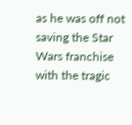as he was off not saving the Star Wars franchise with the tragic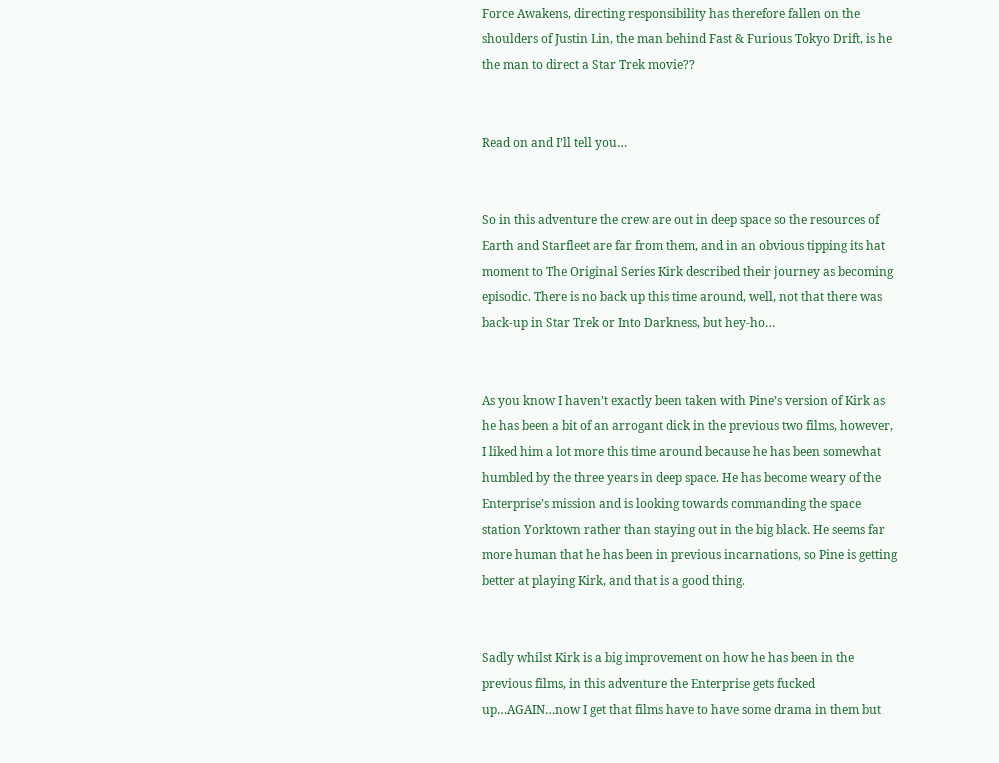Force Awakens, directing responsibility has therefore fallen on the shoulders of Justin Lin, the man behind Fast & Furious Tokyo Drift, is he the man to direct a Star Trek movie??


Read on and I’ll tell you…


So in this adventure the crew are out in deep space so the resources of Earth and Starfleet are far from them, and in an obvious tipping its hat moment to The Original Series Kirk described their journey as becoming episodic. There is no back up this time around, well, not that there was back-up in Star Trek or Into Darkness, but hey-ho…


As you know I haven’t exactly been taken with Pine’s version of Kirk as he has been a bit of an arrogant dick in the previous two films, however, I liked him a lot more this time around because he has been somewhat humbled by the three years in deep space. He has become weary of the Enterprise’s mission and is looking towards commanding the space station Yorktown rather than staying out in the big black. He seems far more human that he has been in previous incarnations, so Pine is getting better at playing Kirk, and that is a good thing.


Sadly whilst Kirk is a big improvement on how he has been in the previous films, in this adventure the Enterprise gets fucked up…AGAIN…now I get that films have to have some drama in them but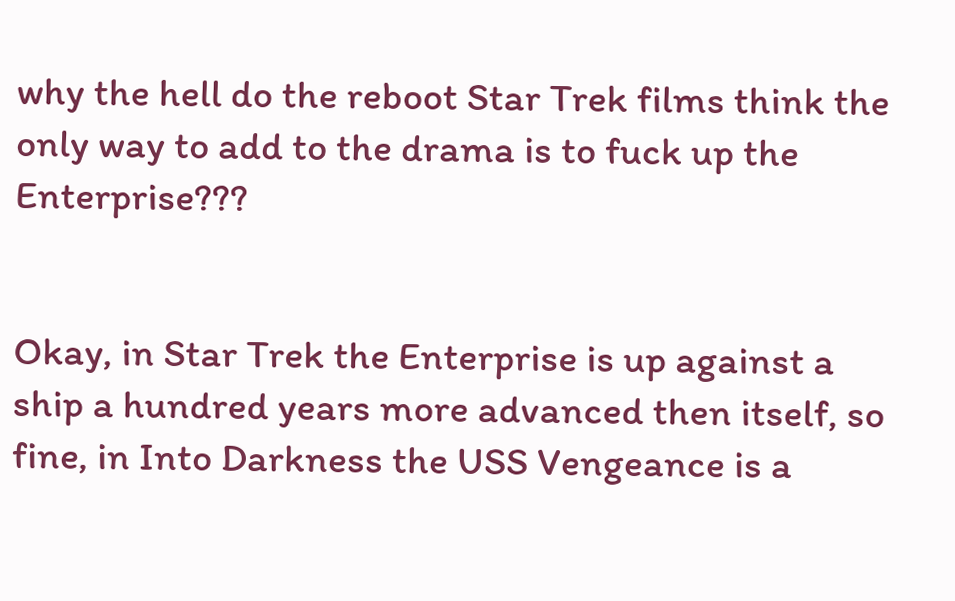why the hell do the reboot Star Trek films think the only way to add to the drama is to fuck up the Enterprise???


Okay, in Star Trek the Enterprise is up against a ship a hundred years more advanced then itself, so fine, in Into Darkness the USS Vengeance is a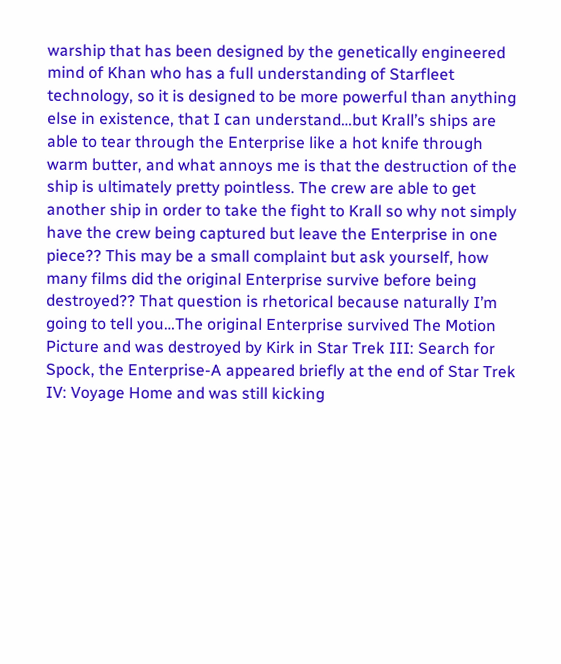warship that has been designed by the genetically engineered mind of Khan who has a full understanding of Starfleet technology, so it is designed to be more powerful than anything else in existence, that I can understand…but Krall’s ships are able to tear through the Enterprise like a hot knife through warm butter, and what annoys me is that the destruction of the ship is ultimately pretty pointless. The crew are able to get another ship in order to take the fight to Krall so why not simply have the crew being captured but leave the Enterprise in one piece?? This may be a small complaint but ask yourself, how many films did the original Enterprise survive before being destroyed?? That question is rhetorical because naturally I’m going to tell you…The original Enterprise survived The Motion Picture and was destroyed by Kirk in Star Trek III: Search for Spock, the Enterprise-A appeared briefly at the end of Star Trek IV: Voyage Home and was still kicking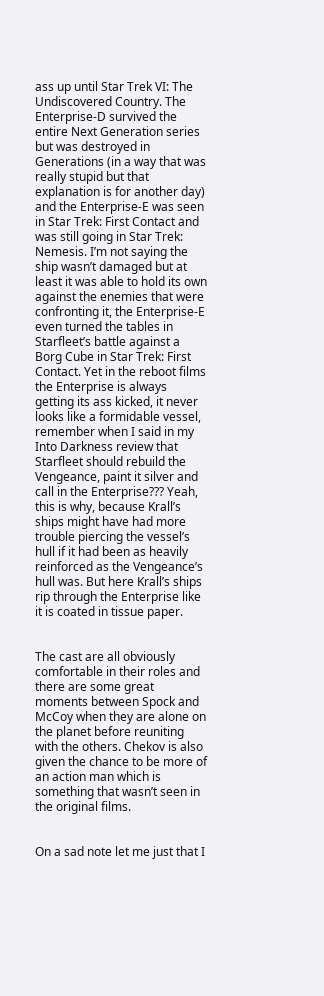ass up until Star Trek VI: The Undiscovered Country. The Enterprise-D survived the entire Next Generation series but was destroyed in Generations (in a way that was really stupid but that explanation is for another day) and the Enterprise-E was seen in Star Trek: First Contact and was still going in Star Trek: Nemesis. I’m not saying the ship wasn’t damaged but at least it was able to hold its own against the enemies that were confronting it, the Enterprise-E even turned the tables in Starfleet’s battle against a Borg Cube in Star Trek: First Contact. Yet in the reboot films the Enterprise is always getting its ass kicked, it never looks like a formidable vessel, remember when I said in my Into Darkness review that Starfleet should rebuild the Vengeance, paint it silver and call in the Enterprise??? Yeah, this is why, because Krall’s ships might have had more trouble piercing the vessel’s hull if it had been as heavily reinforced as the Vengeance’s hull was. But here Krall’s ships rip through the Enterprise like it is coated in tissue paper.


The cast are all obviously comfortable in their roles and there are some great moments between Spock and McCoy when they are alone on the planet before reuniting with the others. Chekov is also given the chance to be more of an action man which is something that wasn’t seen in the original films.


On a sad note let me just that I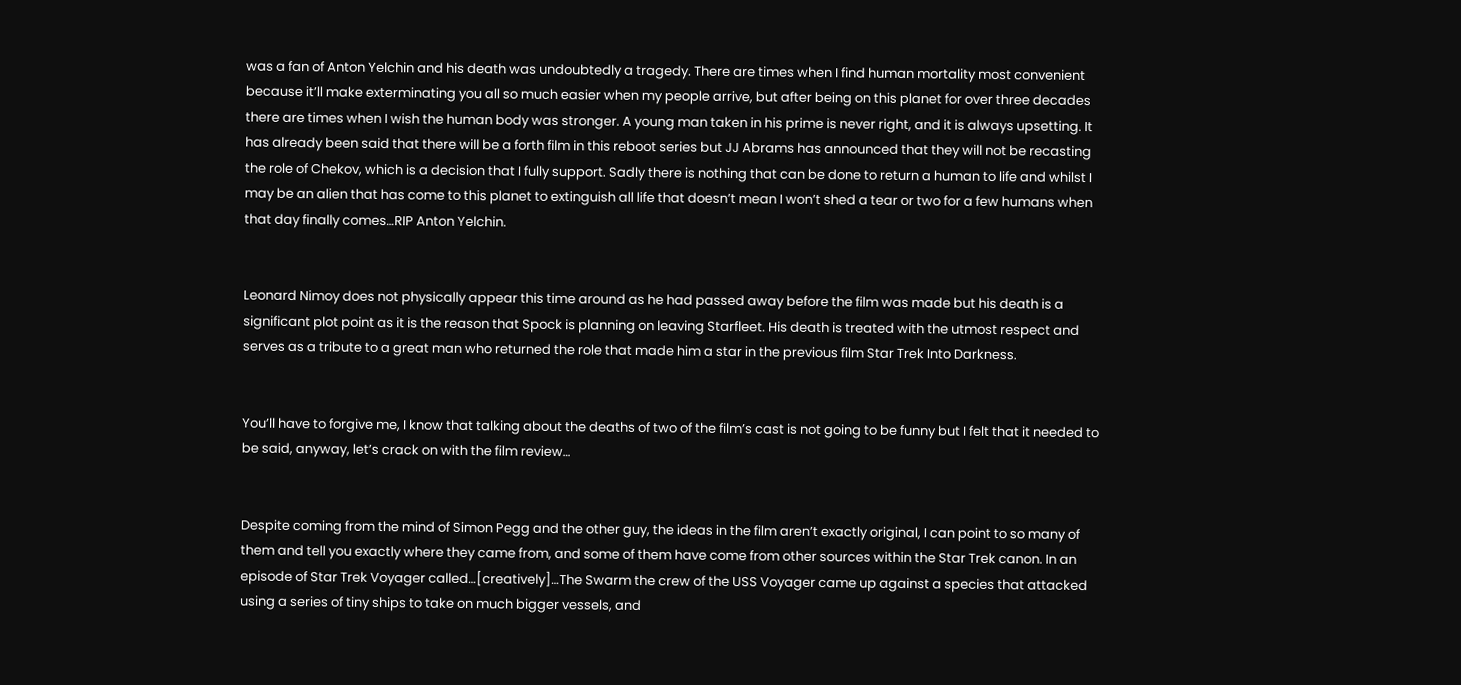was a fan of Anton Yelchin and his death was undoubtedly a tragedy. There are times when I find human mortality most convenient because it’ll make exterminating you all so much easier when my people arrive, but after being on this planet for over three decades there are times when I wish the human body was stronger. A young man taken in his prime is never right, and it is always upsetting. It has already been said that there will be a forth film in this reboot series but JJ Abrams has announced that they will not be recasting the role of Chekov, which is a decision that I fully support. Sadly there is nothing that can be done to return a human to life and whilst I may be an alien that has come to this planet to extinguish all life that doesn’t mean I won’t shed a tear or two for a few humans when that day finally comes…RIP Anton Yelchin.


Leonard Nimoy does not physically appear this time around as he had passed away before the film was made but his death is a significant plot point as it is the reason that Spock is planning on leaving Starfleet. His death is treated with the utmost respect and serves as a tribute to a great man who returned the role that made him a star in the previous film Star Trek Into Darkness.


You’ll have to forgive me, I know that talking about the deaths of two of the film’s cast is not going to be funny but I felt that it needed to be said, anyway, let’s crack on with the film review…


Despite coming from the mind of Simon Pegg and the other guy, the ideas in the film aren’t exactly original, I can point to so many of them and tell you exactly where they came from, and some of them have come from other sources within the Star Trek canon. In an episode of Star Trek Voyager called…[creatively]…The Swarm the crew of the USS Voyager came up against a species that attacked using a series of tiny ships to take on much bigger vessels, and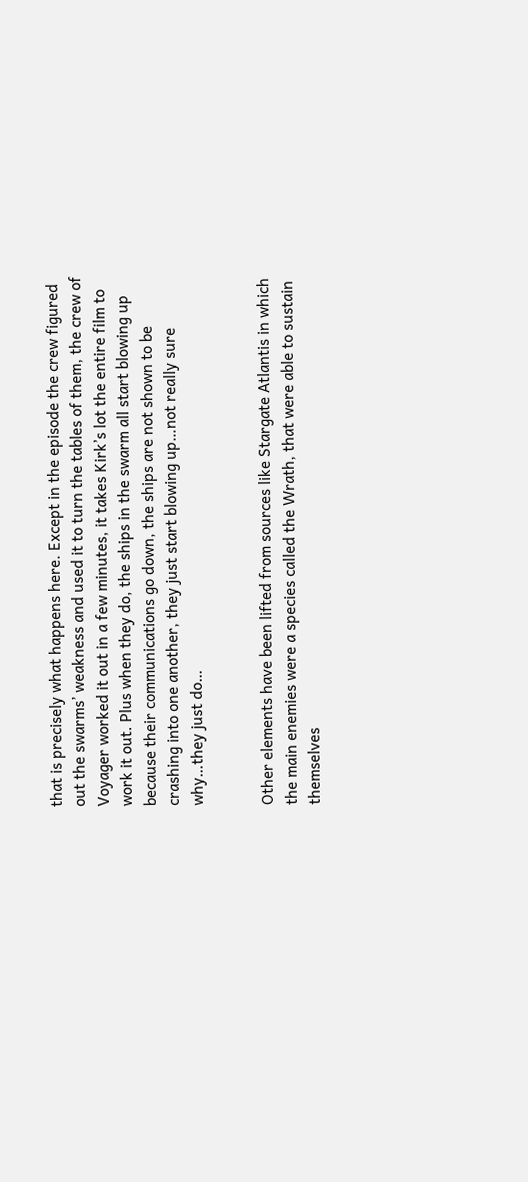that is precisely what happens here. Except in the episode the crew figured out the swarms’ weakness and used it to turn the tables of them, the crew of Voyager worked it out in a few minutes, it takes Kirk’s lot the entire film to work it out. Plus when they do, the ships in the swarm all start blowing up because their communications go down, the ships are not shown to be crashing into one another, they just start blowing up…not really sure why…they just do…


Other elements have been lifted from sources like Stargate Atlantis in which the main enemies were a species called the Wrath, that were able to sustain themselves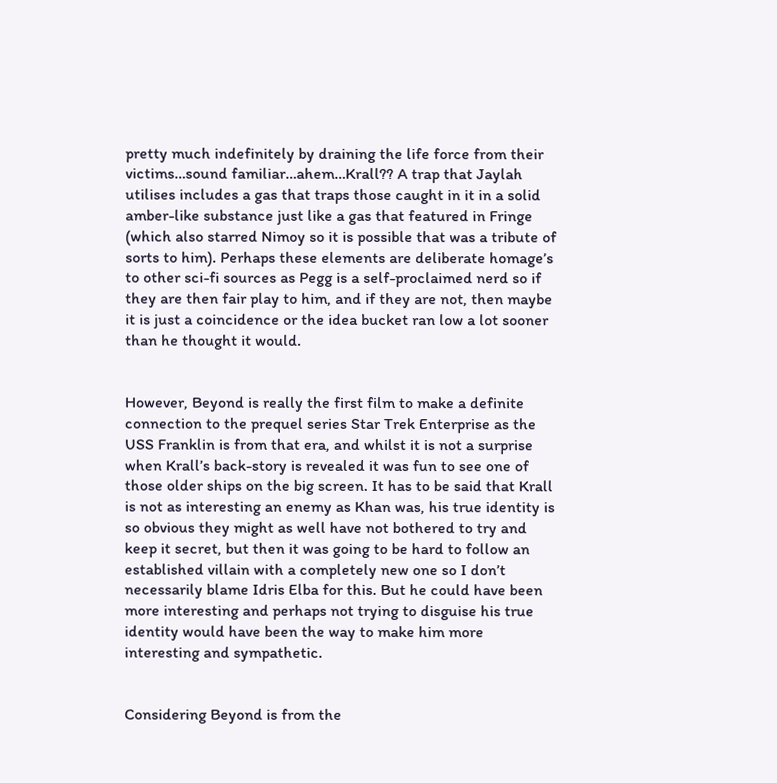pretty much indefinitely by draining the life force from their victims…sound familiar…ahem…Krall?? A trap that Jaylah utilises includes a gas that traps those caught in it in a solid amber-like substance just like a gas that featured in Fringe (which also starred Nimoy so it is possible that was a tribute of sorts to him). Perhaps these elements are deliberate homage’s to other sci-fi sources as Pegg is a self-proclaimed nerd so if they are then fair play to him, and if they are not, then maybe it is just a coincidence or the idea bucket ran low a lot sooner than he thought it would.


However, Beyond is really the first film to make a definite connection to the prequel series Star Trek Enterprise as the USS Franklin is from that era, and whilst it is not a surprise when Krall’s back-story is revealed it was fun to see one of those older ships on the big screen. It has to be said that Krall is not as interesting an enemy as Khan was, his true identity is so obvious they might as well have not bothered to try and keep it secret, but then it was going to be hard to follow an established villain with a completely new one so I don’t necessarily blame Idris Elba for this. But he could have been more interesting and perhaps not trying to disguise his true identity would have been the way to make him more interesting and sympathetic.


Considering Beyond is from the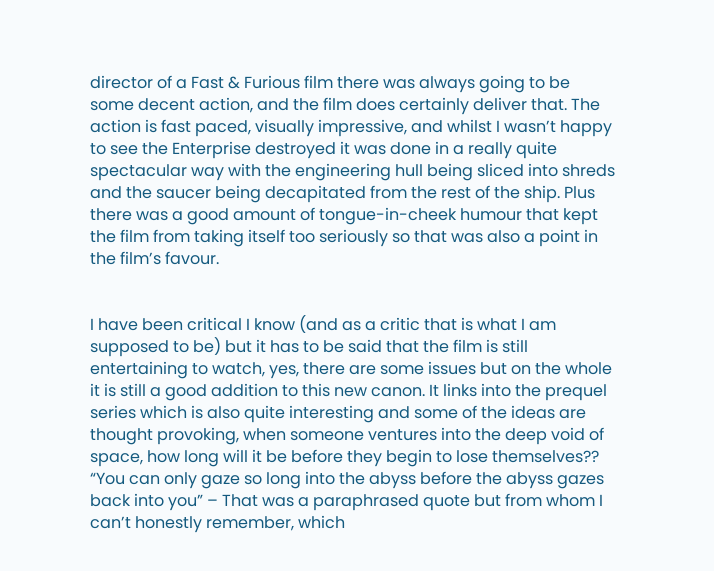director of a Fast & Furious film there was always going to be some decent action, and the film does certainly deliver that. The action is fast paced, visually impressive, and whilst I wasn’t happy to see the Enterprise destroyed it was done in a really quite spectacular way with the engineering hull being sliced into shreds and the saucer being decapitated from the rest of the ship. Plus there was a good amount of tongue-in-cheek humour that kept the film from taking itself too seriously so that was also a point in the film’s favour.


I have been critical I know (and as a critic that is what I am supposed to be) but it has to be said that the film is still entertaining to watch, yes, there are some issues but on the whole it is still a good addition to this new canon. It links into the prequel series which is also quite interesting and some of the ideas are thought provoking, when someone ventures into the deep void of space, how long will it be before they begin to lose themselves?? “You can only gaze so long into the abyss before the abyss gazes back into you” – That was a paraphrased quote but from whom I can’t honestly remember, which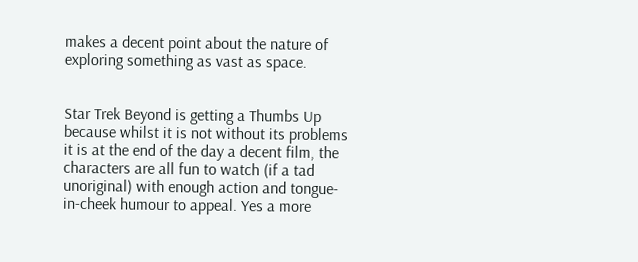makes a decent point about the nature of exploring something as vast as space.


Star Trek Beyond is getting a Thumbs Up because whilst it is not without its problems it is at the end of the day a decent film, the characters are all fun to watch (if a tad unoriginal) with enough action and tongue-in-cheek humour to appeal. Yes a more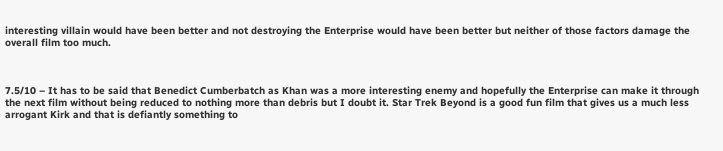interesting villain would have been better and not destroying the Enterprise would have been better but neither of those factors damage the overall film too much.



7.5/10 – It has to be said that Benedict Cumberbatch as Khan was a more interesting enemy and hopefully the Enterprise can make it through the next film without being reduced to nothing more than debris but I doubt it. Star Trek Beyond is a good fun film that gives us a much less arrogant Kirk and that is defiantly something to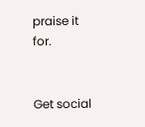praise it for.


Get social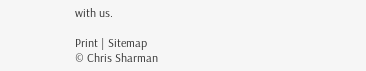with us.

Print | Sitemap
© Chris Sharman